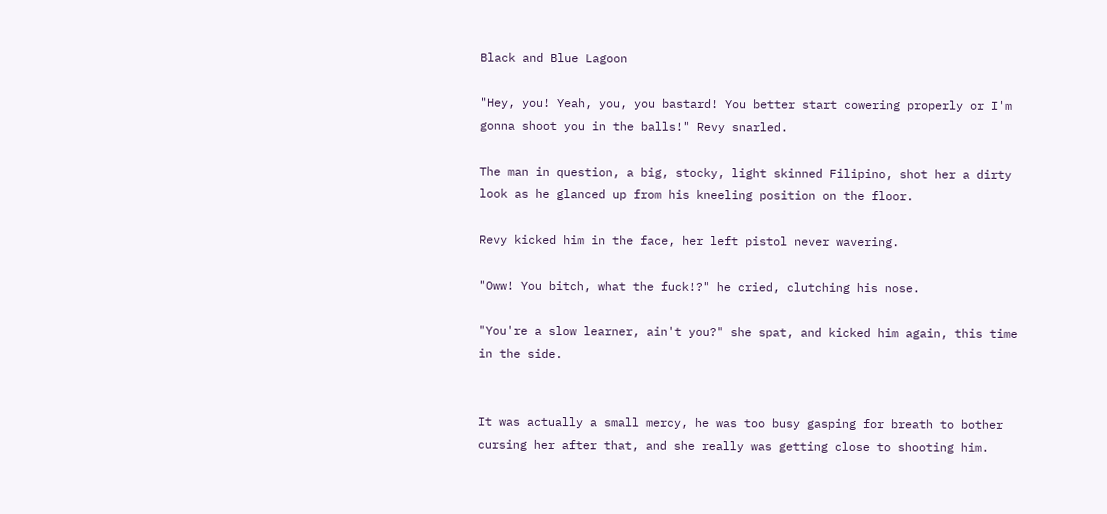Black and Blue Lagoon

"Hey, you! Yeah, you, you bastard! You better start cowering properly or I'm gonna shoot you in the balls!" Revy snarled.

The man in question, a big, stocky, light skinned Filipino, shot her a dirty look as he glanced up from his kneeling position on the floor.

Revy kicked him in the face, her left pistol never wavering.

"Oww! You bitch, what the fuck!?" he cried, clutching his nose.

"You're a slow learner, ain't you?" she spat, and kicked him again, this time in the side.


It was actually a small mercy, he was too busy gasping for breath to bother cursing her after that, and she really was getting close to shooting him.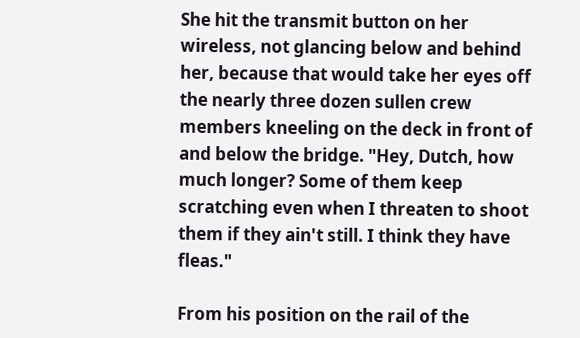She hit the transmit button on her wireless, not glancing below and behind her, because that would take her eyes off the nearly three dozen sullen crew members kneeling on the deck in front of and below the bridge. "Hey, Dutch, how much longer? Some of them keep scratching even when I threaten to shoot them if they ain't still. I think they have fleas."

From his position on the rail of the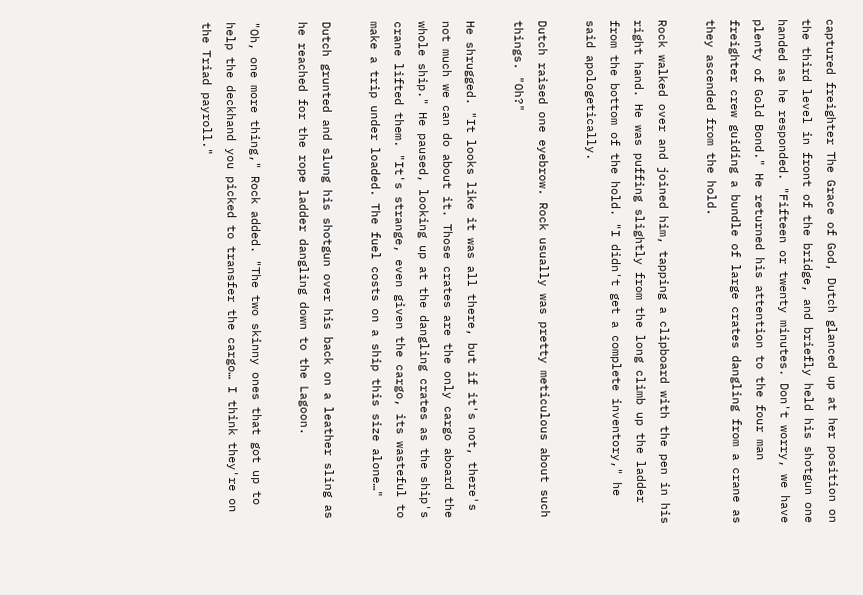captured freighter The Grace of God, Dutch glanced up at her position on the third level in front of the bridge, and briefly held his shotgun one handed as he responded. "Fifteen or twenty minutes. Don't worry, we have plenty of Gold Bond." He returned his attention to the four man freighter crew guiding a bundle of large crates dangling from a crane as they ascended from the hold.

Rock walked over and joined him, tapping a clipboard with the pen in his right hand. He was puffing slightly from the long climb up the ladder from the bottom of the hold. "I didn't get a complete inventory," he said apologetically.

Dutch raised one eyebrow. Rock usually was pretty meticulous about such things. "Oh?"

He shrugged. "It looks like it was all there, but if it's not, there's not much we can do about it. Those crates are the only cargo aboard the whole ship." He paused, looking up at the dangling crates as the ship's crane lifted them. "It's strange, even given the cargo, its wasteful to make a trip under loaded. The fuel costs on a ship this size alone…"

Dutch grunted and slung his shotgun over his back on a leather sling as he reached for the rope ladder dangling down to the Lagoon.

"Oh, one more thing," Rock added. "The two skinny ones that got up to help the deckhand you picked to transfer the cargo… I think they're on the Triad payroll."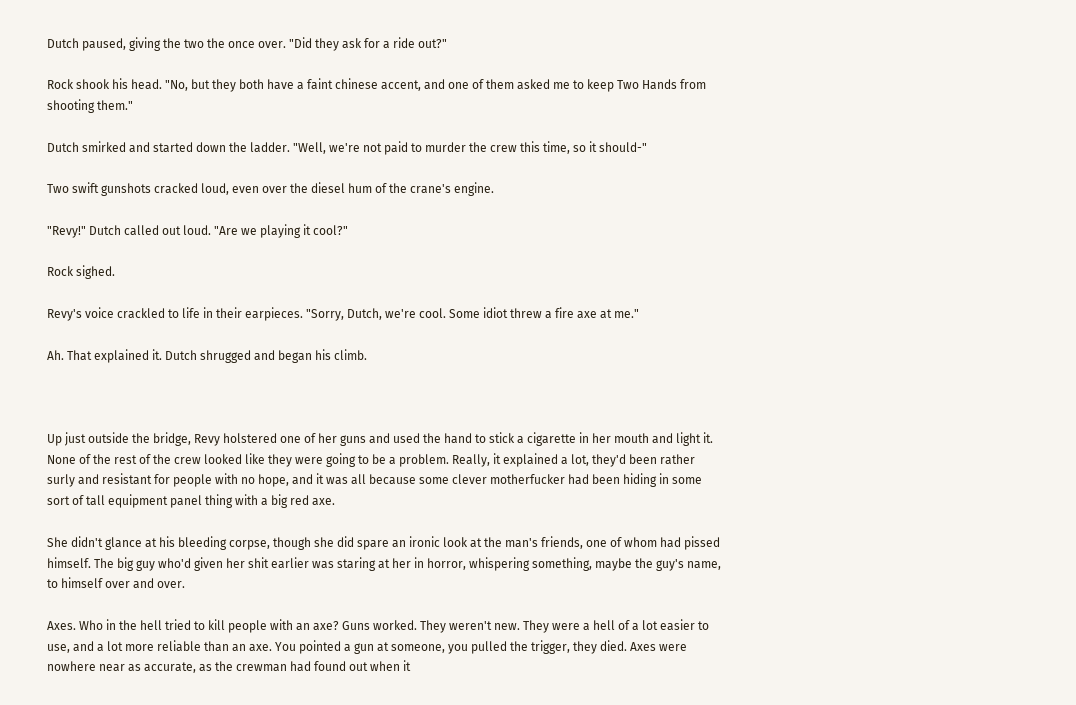Dutch paused, giving the two the once over. "Did they ask for a ride out?"

Rock shook his head. "No, but they both have a faint chinese accent, and one of them asked me to keep Two Hands from shooting them."

Dutch smirked and started down the ladder. "Well, we're not paid to murder the crew this time, so it should-"

Two swift gunshots cracked loud, even over the diesel hum of the crane's engine.

"Revy!" Dutch called out loud. "Are we playing it cool?"

Rock sighed.

Revy's voice crackled to life in their earpieces. "Sorry, Dutch, we're cool. Some idiot threw a fire axe at me."

Ah. That explained it. Dutch shrugged and began his climb.



Up just outside the bridge, Revy holstered one of her guns and used the hand to stick a cigarette in her mouth and light it. None of the rest of the crew looked like they were going to be a problem. Really, it explained a lot, they'd been rather surly and resistant for people with no hope, and it was all because some clever motherfucker had been hiding in some sort of tall equipment panel thing with a big red axe.

She didn't glance at his bleeding corpse, though she did spare an ironic look at the man's friends, one of whom had pissed himself. The big guy who'd given her shit earlier was staring at her in horror, whispering something, maybe the guy's name, to himself over and over.

Axes. Who in the hell tried to kill people with an axe? Guns worked. They weren't new. They were a hell of a lot easier to use, and a lot more reliable than an axe. You pointed a gun at someone, you pulled the trigger, they died. Axes were nowhere near as accurate, as the crewman had found out when it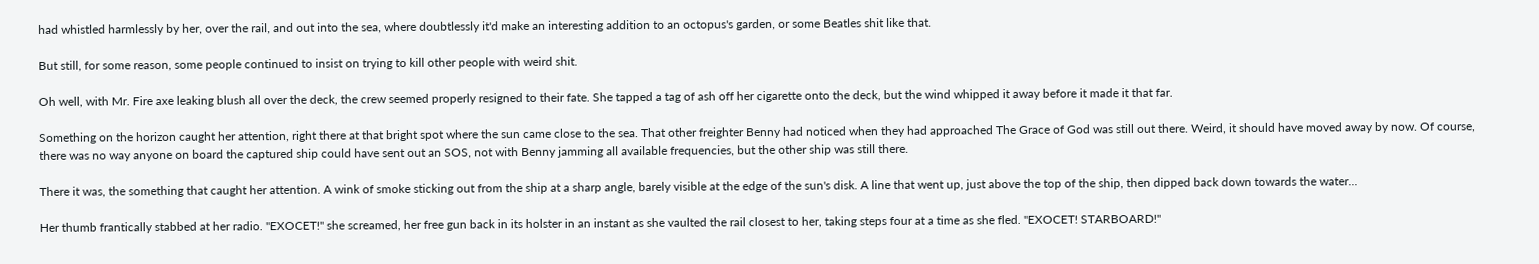had whistled harmlessly by her, over the rail, and out into the sea, where doubtlessly it'd make an interesting addition to an octopus's garden, or some Beatles shit like that.

But still, for some reason, some people continued to insist on trying to kill other people with weird shit.

Oh well, with Mr. Fire axe leaking blush all over the deck, the crew seemed properly resigned to their fate. She tapped a tag of ash off her cigarette onto the deck, but the wind whipped it away before it made it that far.

Something on the horizon caught her attention, right there at that bright spot where the sun came close to the sea. That other freighter Benny had noticed when they had approached The Grace of God was still out there. Weird, it should have moved away by now. Of course, there was no way anyone on board the captured ship could have sent out an SOS, not with Benny jamming all available frequencies, but the other ship was still there.

There it was, the something that caught her attention. A wink of smoke sticking out from the ship at a sharp angle, barely visible at the edge of the sun's disk. A line that went up, just above the top of the ship, then dipped back down towards the water...

Her thumb frantically stabbed at her radio. "EXOCET!" she screamed, her free gun back in its holster in an instant as she vaulted the rail closest to her, taking steps four at a time as she fled. "EXOCET! STARBOARD!"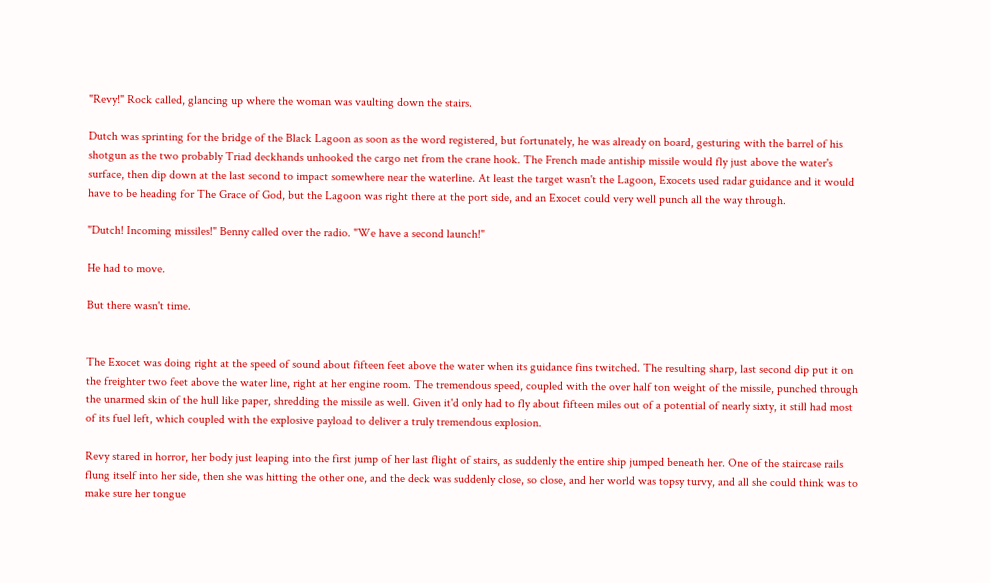"Revy!" Rock called, glancing up where the woman was vaulting down the stairs.

Dutch was sprinting for the bridge of the Black Lagoon as soon as the word registered, but fortunately, he was already on board, gesturing with the barrel of his shotgun as the two probably Triad deckhands unhooked the cargo net from the crane hook. The French made antiship missile would fly just above the water's surface, then dip down at the last second to impact somewhere near the waterline. At least the target wasn't the Lagoon, Exocets used radar guidance and it would have to be heading for The Grace of God, but the Lagoon was right there at the port side, and an Exocet could very well punch all the way through.

"Dutch! Incoming missiles!" Benny called over the radio. "We have a second launch!"

He had to move.

But there wasn't time.


The Exocet was doing right at the speed of sound about fifteen feet above the water when its guidance fins twitched. The resulting sharp, last second dip put it on the freighter two feet above the water line, right at her engine room. The tremendous speed, coupled with the over half ton weight of the missile, punched through the unarmed skin of the hull like paper, shredding the missile as well. Given it'd only had to fly about fifteen miles out of a potential of nearly sixty, it still had most of its fuel left, which coupled with the explosive payload to deliver a truly tremendous explosion.

Revy stared in horror, her body just leaping into the first jump of her last flight of stairs, as suddenly the entire ship jumped beneath her. One of the staircase rails flung itself into her side, then she was hitting the other one, and the deck was suddenly close, so close, and her world was topsy turvy, and all she could think was to make sure her tongue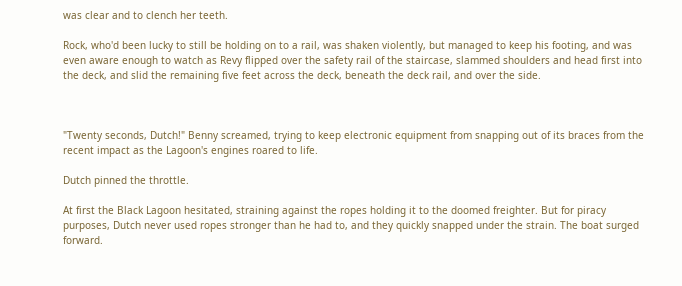was clear and to clench her teeth.

Rock, who'd been lucky to still be holding on to a rail, was shaken violently, but managed to keep his footing, and was even aware enough to watch as Revy flipped over the safety rail of the staircase, slammed shoulders and head first into the deck, and slid the remaining five feet across the deck, beneath the deck rail, and over the side.



"Twenty seconds, Dutch!" Benny screamed, trying to keep electronic equipment from snapping out of its braces from the recent impact as the Lagoon's engines roared to life.

Dutch pinned the throttle.

At first the Black Lagoon hesitated, straining against the ropes holding it to the doomed freighter. But for piracy purposes, Dutch never used ropes stronger than he had to, and they quickly snapped under the strain. The boat surged forward.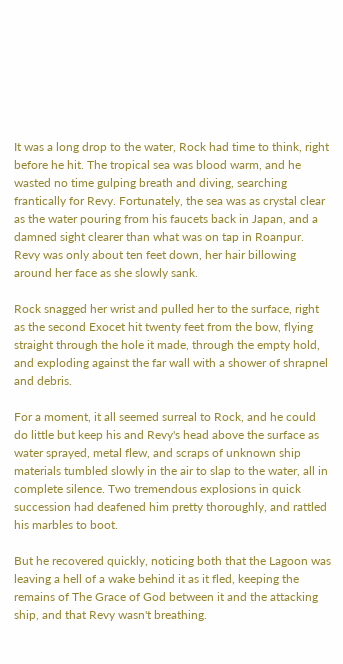It was a long drop to the water, Rock had time to think, right before he hit. The tropical sea was blood warm, and he wasted no time gulping breath and diving, searching frantically for Revy. Fortunately, the sea was as crystal clear as the water pouring from his faucets back in Japan, and a damned sight clearer than what was on tap in Roanpur. Revy was only about ten feet down, her hair billowing around her face as she slowly sank.

Rock snagged her wrist and pulled her to the surface, right as the second Exocet hit twenty feet from the bow, flying straight through the hole it made, through the empty hold, and exploding against the far wall with a shower of shrapnel and debris.

For a moment, it all seemed surreal to Rock, and he could do little but keep his and Revy's head above the surface as water sprayed, metal flew, and scraps of unknown ship materials tumbled slowly in the air to slap to the water, all in complete silence. Two tremendous explosions in quick succession had deafened him pretty thoroughly, and rattled his marbles to boot.

But he recovered quickly, noticing both that the Lagoon was leaving a hell of a wake behind it as it fled, keeping the remains of The Grace of God between it and the attacking ship, and that Revy wasn't breathing.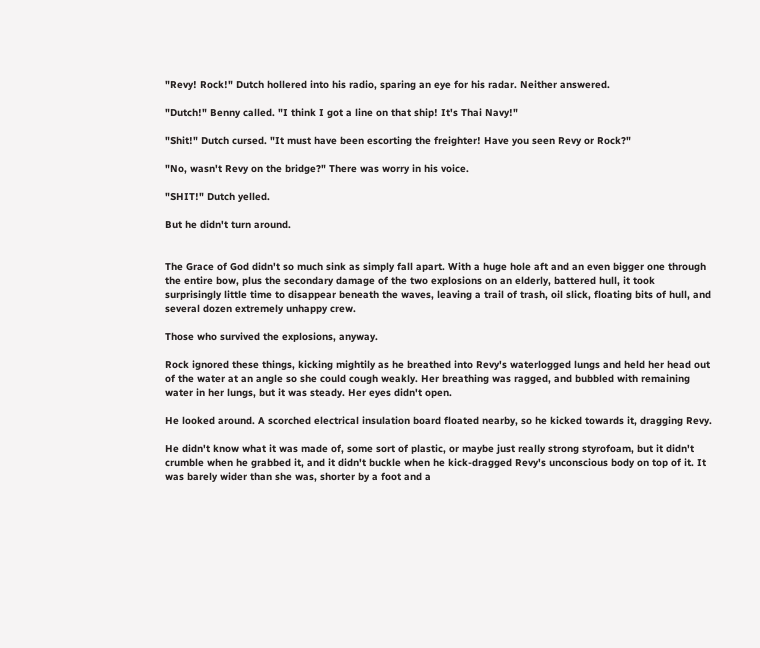"Revy! Rock!" Dutch hollered into his radio, sparing an eye for his radar. Neither answered.

"Dutch!" Benny called. "I think I got a line on that ship! It's Thai Navy!"

"Shit!" Dutch cursed. "It must have been escorting the freighter! Have you seen Revy or Rock?"

"No, wasn't Revy on the bridge?" There was worry in his voice.

"SHIT!" Dutch yelled.

But he didn't turn around.


The Grace of God didn't so much sink as simply fall apart. With a huge hole aft and an even bigger one through the entire bow, plus the secondary damage of the two explosions on an elderly, battered hull, it took surprisingly little time to disappear beneath the waves, leaving a trail of trash, oil slick, floating bits of hull, and several dozen extremely unhappy crew.

Those who survived the explosions, anyway.

Rock ignored these things, kicking mightily as he breathed into Revy's waterlogged lungs and held her head out of the water at an angle so she could cough weakly. Her breathing was ragged, and bubbled with remaining water in her lungs, but it was steady. Her eyes didn't open.

He looked around. A scorched electrical insulation board floated nearby, so he kicked towards it, dragging Revy.

He didn't know what it was made of, some sort of plastic, or maybe just really strong styrofoam, but it didn't crumble when he grabbed it, and it didn't buckle when he kick-dragged Revy's unconscious body on top of it. It was barely wider than she was, shorter by a foot and a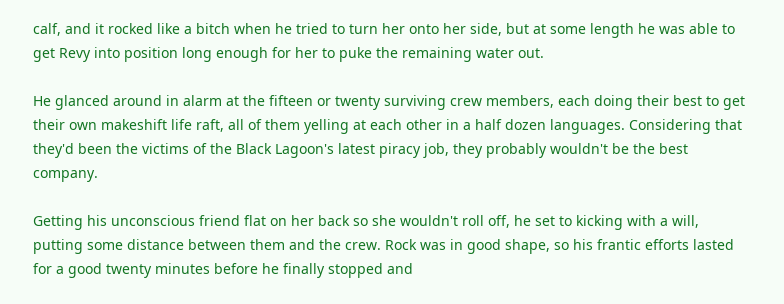calf, and it rocked like a bitch when he tried to turn her onto her side, but at some length he was able to get Revy into position long enough for her to puke the remaining water out.

He glanced around in alarm at the fifteen or twenty surviving crew members, each doing their best to get their own makeshift life raft, all of them yelling at each other in a half dozen languages. Considering that they'd been the victims of the Black Lagoon's latest piracy job, they probably wouldn't be the best company.

Getting his unconscious friend flat on her back so she wouldn't roll off, he set to kicking with a will, putting some distance between them and the crew. Rock was in good shape, so his frantic efforts lasted for a good twenty minutes before he finally stopped and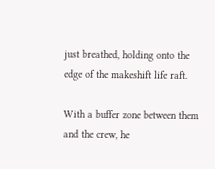just breathed, holding onto the edge of the makeshift life raft.

With a buffer zone between them and the crew, he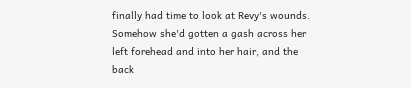finally had time to look at Revy's wounds. Somehow she'd gotten a gash across her left forehead and into her hair, and the back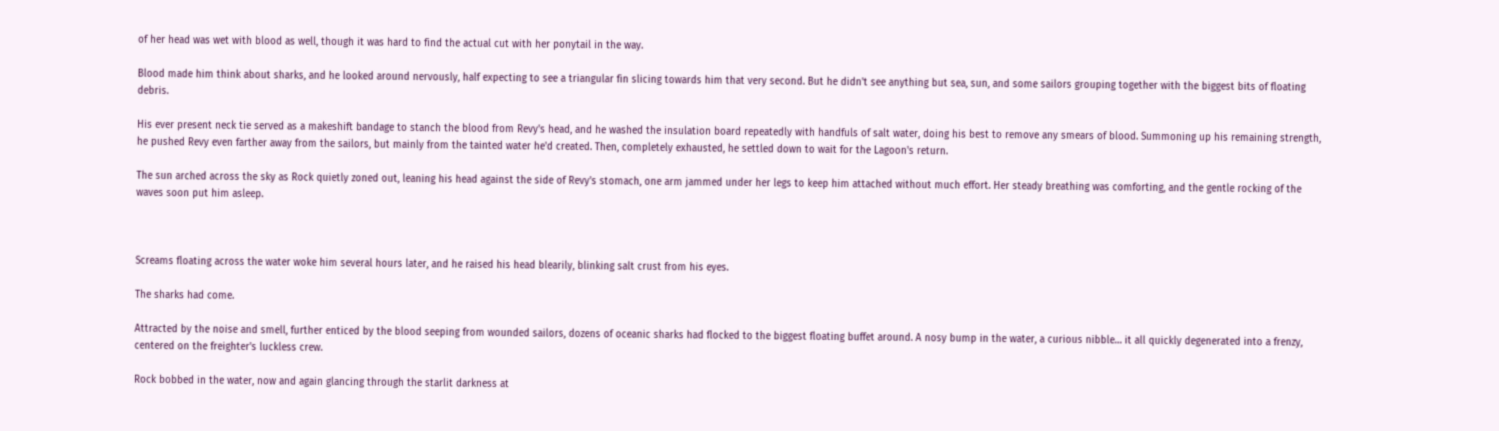of her head was wet with blood as well, though it was hard to find the actual cut with her ponytail in the way.

Blood made him think about sharks, and he looked around nervously, half expecting to see a triangular fin slicing towards him that very second. But he didn't see anything but sea, sun, and some sailors grouping together with the biggest bits of floating debris.

His ever present neck tie served as a makeshift bandage to stanch the blood from Revy's head, and he washed the insulation board repeatedly with handfuls of salt water, doing his best to remove any smears of blood. Summoning up his remaining strength, he pushed Revy even farther away from the sailors, but mainly from the tainted water he'd created. Then, completely exhausted, he settled down to wait for the Lagoon's return.

The sun arched across the sky as Rock quietly zoned out, leaning his head against the side of Revy's stomach, one arm jammed under her legs to keep him attached without much effort. Her steady breathing was comforting, and the gentle rocking of the waves soon put him asleep.



Screams floating across the water woke him several hours later, and he raised his head blearily, blinking salt crust from his eyes.

The sharks had come.

Attracted by the noise and smell, further enticed by the blood seeping from wounded sailors, dozens of oceanic sharks had flocked to the biggest floating buffet around. A nosy bump in the water, a curious nibble… it all quickly degenerated into a frenzy, centered on the freighter's luckless crew.

Rock bobbed in the water, now and again glancing through the starlit darkness at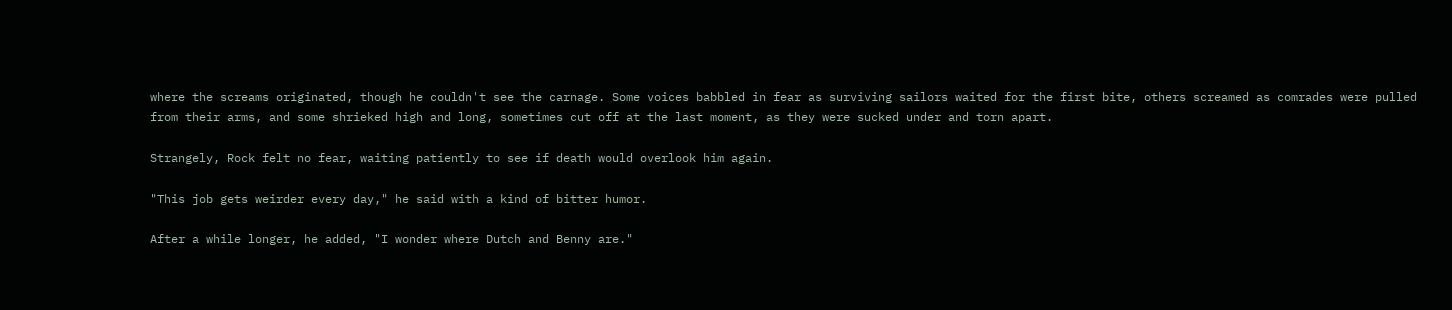where the screams originated, though he couldn't see the carnage. Some voices babbled in fear as surviving sailors waited for the first bite, others screamed as comrades were pulled from their arms, and some shrieked high and long, sometimes cut off at the last moment, as they were sucked under and torn apart.

Strangely, Rock felt no fear, waiting patiently to see if death would overlook him again.

"This job gets weirder every day," he said with a kind of bitter humor.

After a while longer, he added, "I wonder where Dutch and Benny are."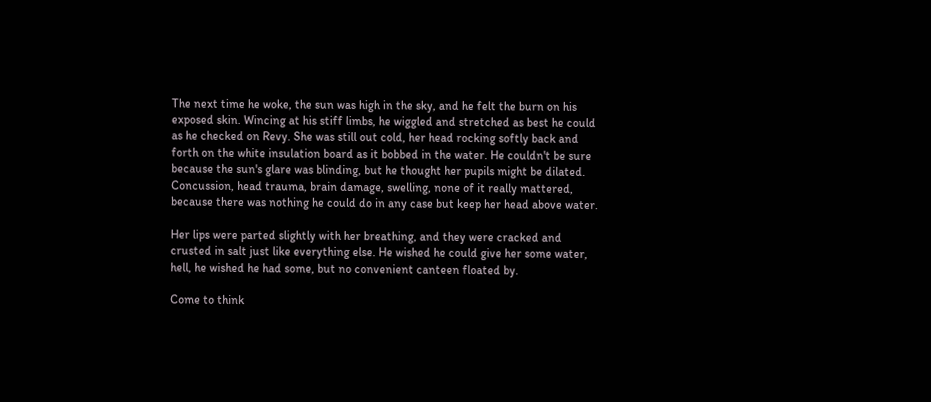The next time he woke, the sun was high in the sky, and he felt the burn on his exposed skin. Wincing at his stiff limbs, he wiggled and stretched as best he could as he checked on Revy. She was still out cold, her head rocking softly back and forth on the white insulation board as it bobbed in the water. He couldn't be sure because the sun's glare was blinding, but he thought her pupils might be dilated. Concussion, head trauma, brain damage, swelling, none of it really mattered, because there was nothing he could do in any case but keep her head above water.

Her lips were parted slightly with her breathing, and they were cracked and crusted in salt just like everything else. He wished he could give her some water, hell, he wished he had some, but no convenient canteen floated by.

Come to think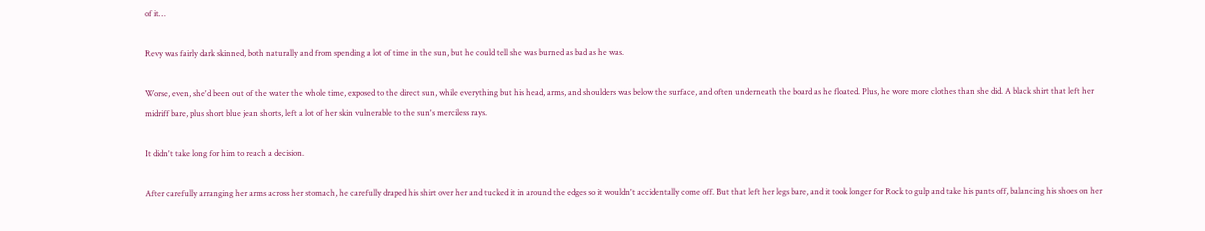of it…

Revy was fairly dark skinned, both naturally and from spending a lot of time in the sun, but he could tell she was burned as bad as he was.

Worse, even, she'd been out of the water the whole time, exposed to the direct sun, while everything but his head, arms, and shoulders was below the surface, and often underneath the board as he floated. Plus, he wore more clothes than she did. A black shirt that left her midriff bare, plus short blue jean shorts, left a lot of her skin vulnerable to the sun's merciless rays.

It didn't take long for him to reach a decision.

After carefully arranging her arms across her stomach, he carefully draped his shirt over her and tucked it in around the edges so it wouldn't accidentally come off. But that left her legs bare, and it took longer for Rock to gulp and take his pants off, balancing his shoes on her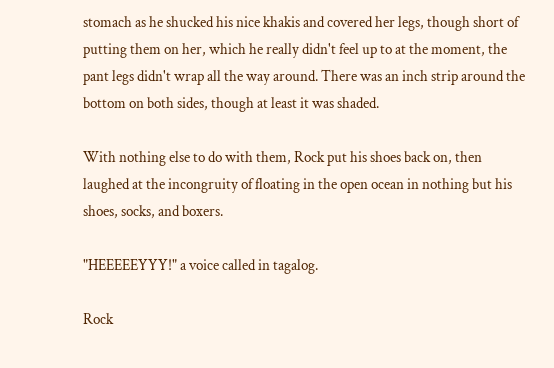stomach as he shucked his nice khakis and covered her legs, though short of putting them on her, which he really didn't feel up to at the moment, the pant legs didn't wrap all the way around. There was an inch strip around the bottom on both sides, though at least it was shaded.

With nothing else to do with them, Rock put his shoes back on, then laughed at the incongruity of floating in the open ocean in nothing but his shoes, socks, and boxers.

"HEEEEEYYY!" a voice called in tagalog.

Rock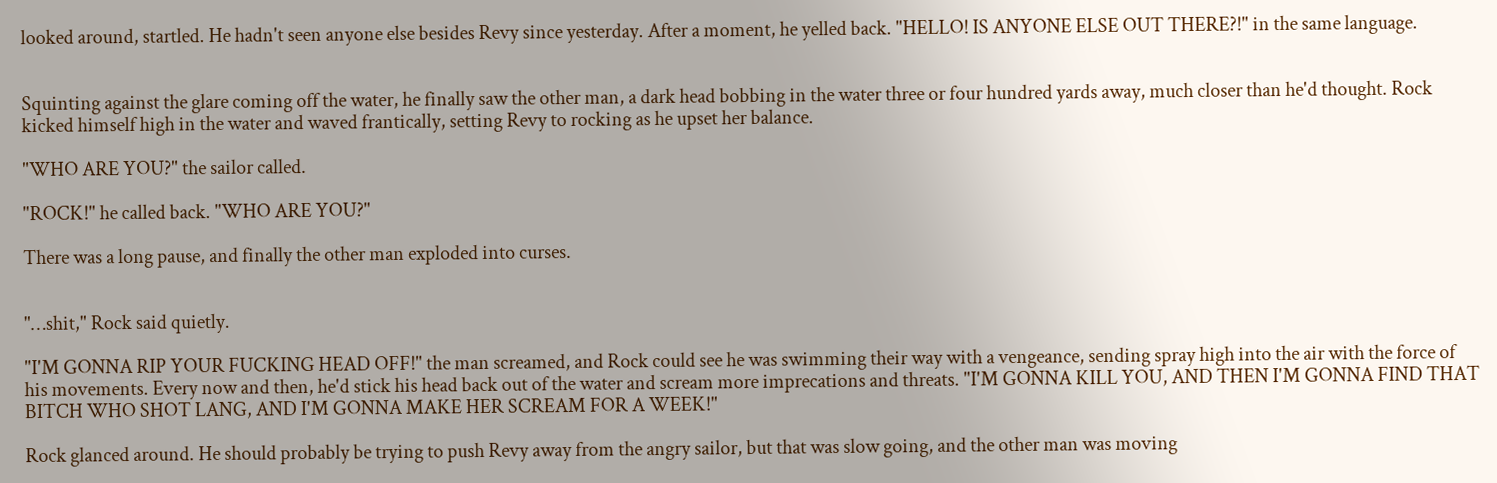looked around, startled. He hadn't seen anyone else besides Revy since yesterday. After a moment, he yelled back. "HELLO! IS ANYONE ELSE OUT THERE?!" in the same language.


Squinting against the glare coming off the water, he finally saw the other man, a dark head bobbing in the water three or four hundred yards away, much closer than he'd thought. Rock kicked himself high in the water and waved frantically, setting Revy to rocking as he upset her balance.

"WHO ARE YOU?" the sailor called.

"ROCK!" he called back. "WHO ARE YOU?"

There was a long pause, and finally the other man exploded into curses.


"…shit," Rock said quietly.

"I'M GONNA RIP YOUR FUCKING HEAD OFF!" the man screamed, and Rock could see he was swimming their way with a vengeance, sending spray high into the air with the force of his movements. Every now and then, he'd stick his head back out of the water and scream more imprecations and threats. "I'M GONNA KILL YOU, AND THEN I'M GONNA FIND THAT BITCH WHO SHOT LANG, AND I'M GONNA MAKE HER SCREAM FOR A WEEK!"

Rock glanced around. He should probably be trying to push Revy away from the angry sailor, but that was slow going, and the other man was moving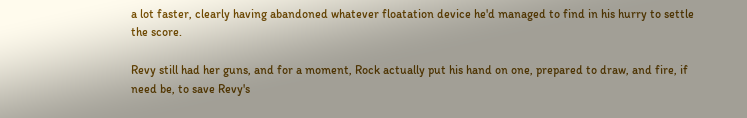a lot faster, clearly having abandoned whatever floatation device he'd managed to find in his hurry to settle the score.

Revy still had her guns, and for a moment, Rock actually put his hand on one, prepared to draw, and fire, if need be, to save Revy's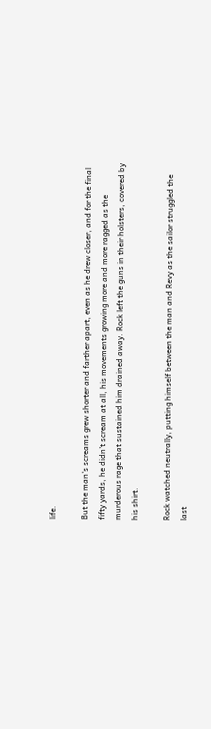life.

But the man's screams grew shorter and farther apart, even as he drew closer, and for the final fifty yards, he didn't scream at all, his movements growing more and more ragged as the murderous rage that sustained him drained away. Rock left the guns in their holsters, covered by his shirt.

Rock watched neutrally, putting himself between the man and Revy as the sailor struggled the last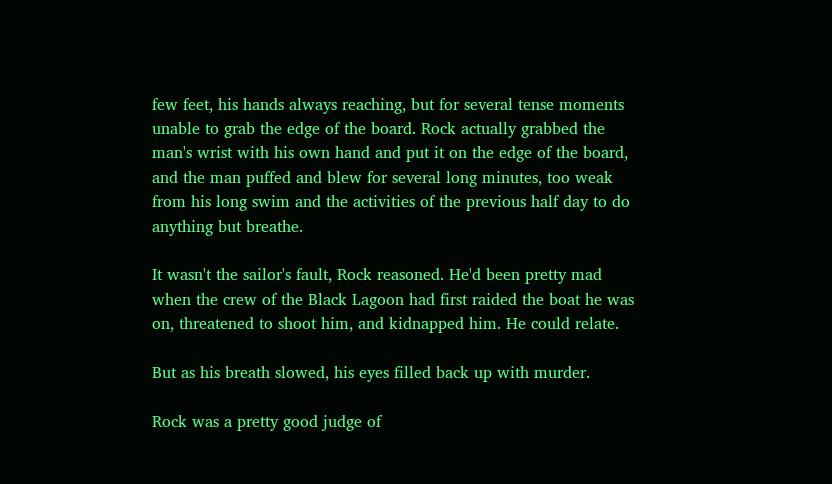few feet, his hands always reaching, but for several tense moments unable to grab the edge of the board. Rock actually grabbed the man's wrist with his own hand and put it on the edge of the board, and the man puffed and blew for several long minutes, too weak from his long swim and the activities of the previous half day to do anything but breathe.

It wasn't the sailor's fault, Rock reasoned. He'd been pretty mad when the crew of the Black Lagoon had first raided the boat he was on, threatened to shoot him, and kidnapped him. He could relate.

But as his breath slowed, his eyes filled back up with murder.

Rock was a pretty good judge of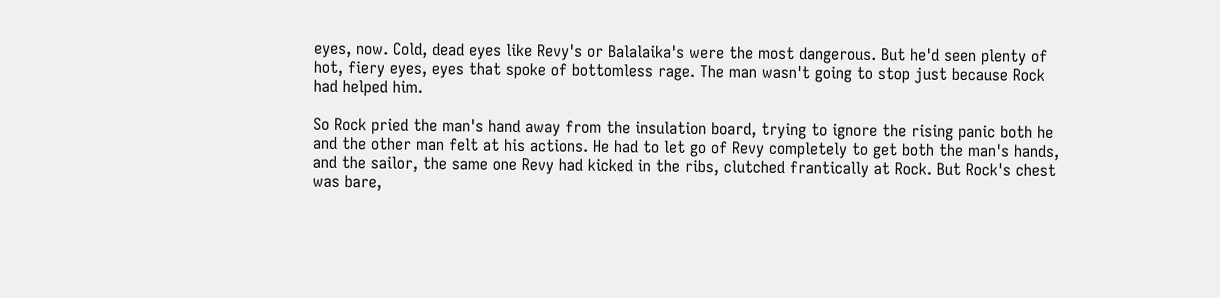eyes, now. Cold, dead eyes like Revy's or Balalaika's were the most dangerous. But he'd seen plenty of hot, fiery eyes, eyes that spoke of bottomless rage. The man wasn't going to stop just because Rock had helped him.

So Rock pried the man's hand away from the insulation board, trying to ignore the rising panic both he and the other man felt at his actions. He had to let go of Revy completely to get both the man's hands, and the sailor, the same one Revy had kicked in the ribs, clutched frantically at Rock. But Rock's chest was bare,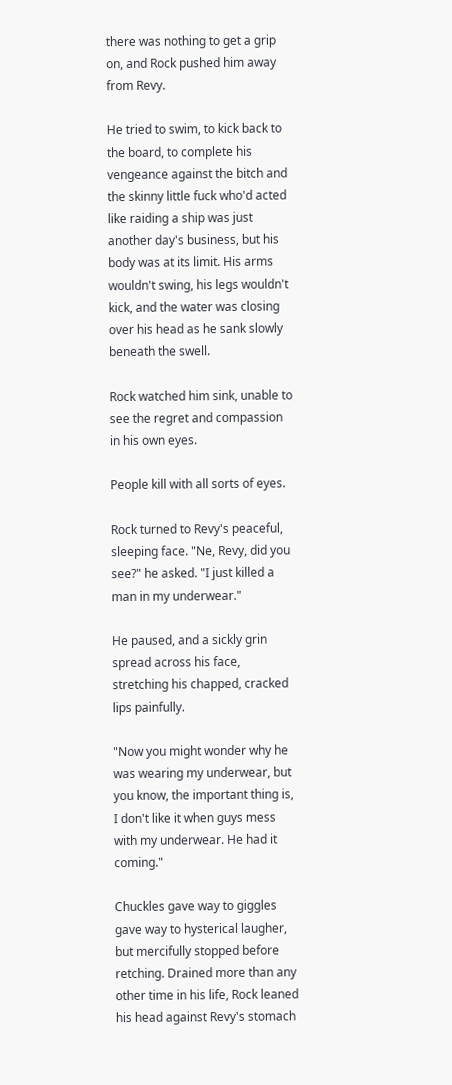there was nothing to get a grip on, and Rock pushed him away from Revy.

He tried to swim, to kick back to the board, to complete his vengeance against the bitch and the skinny little fuck who'd acted like raiding a ship was just another day's business, but his body was at its limit. His arms wouldn't swing, his legs wouldn't kick, and the water was closing over his head as he sank slowly beneath the swell.

Rock watched him sink, unable to see the regret and compassion in his own eyes.

People kill with all sorts of eyes.

Rock turned to Revy's peaceful, sleeping face. "Ne, Revy, did you see?" he asked. "I just killed a man in my underwear."

He paused, and a sickly grin spread across his face, stretching his chapped, cracked lips painfully.

"Now you might wonder why he was wearing my underwear, but you know, the important thing is, I don't like it when guys mess with my underwear. He had it coming."

Chuckles gave way to giggles gave way to hysterical laugher, but mercifully stopped before retching. Drained more than any other time in his life, Rock leaned his head against Revy's stomach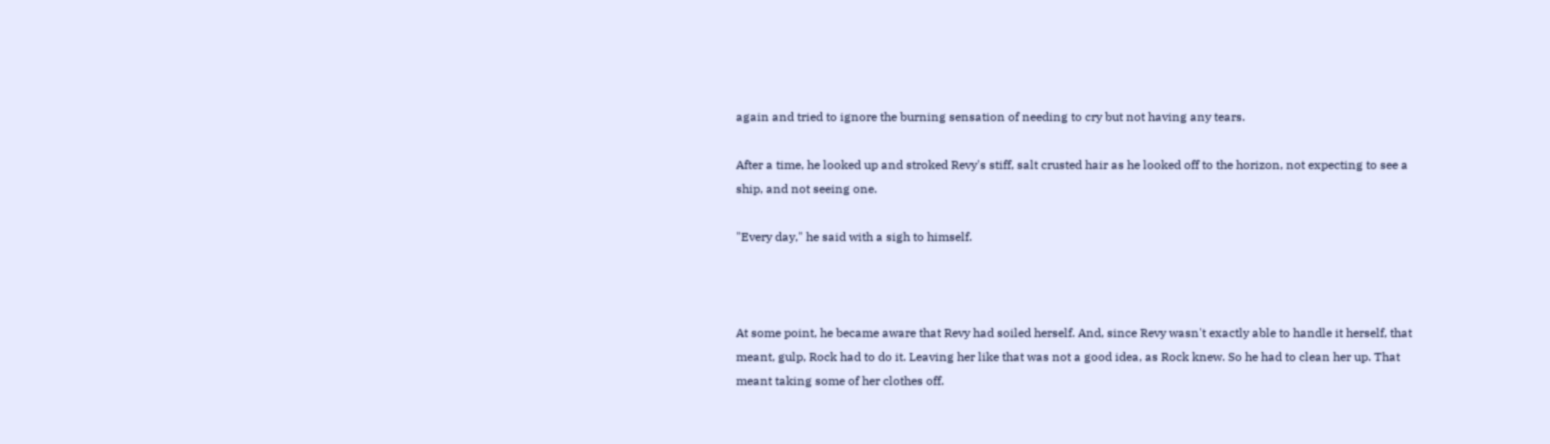again and tried to ignore the burning sensation of needing to cry but not having any tears.

After a time, he looked up and stroked Revy's stiff, salt crusted hair as he looked off to the horizon, not expecting to see a ship, and not seeing one.

"Every day," he said with a sigh to himself.



At some point, he became aware that Revy had soiled herself. And, since Revy wasn't exactly able to handle it herself, that meant, gulp, Rock had to do it. Leaving her like that was not a good idea, as Rock knew. So he had to clean her up. That meant taking some of her clothes off.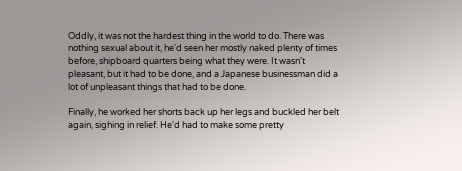Oddly, it was not the hardest thing in the world to do. There was nothing sexual about it, he'd seen her mostly naked plenty of times before, shipboard quarters being what they were. It wasn't pleasant, but it had to be done, and a Japanese businessman did a lot of unpleasant things that had to be done.

Finally, he worked her shorts back up her legs and buckled her belt again, sighing in relief. He'd had to make some pretty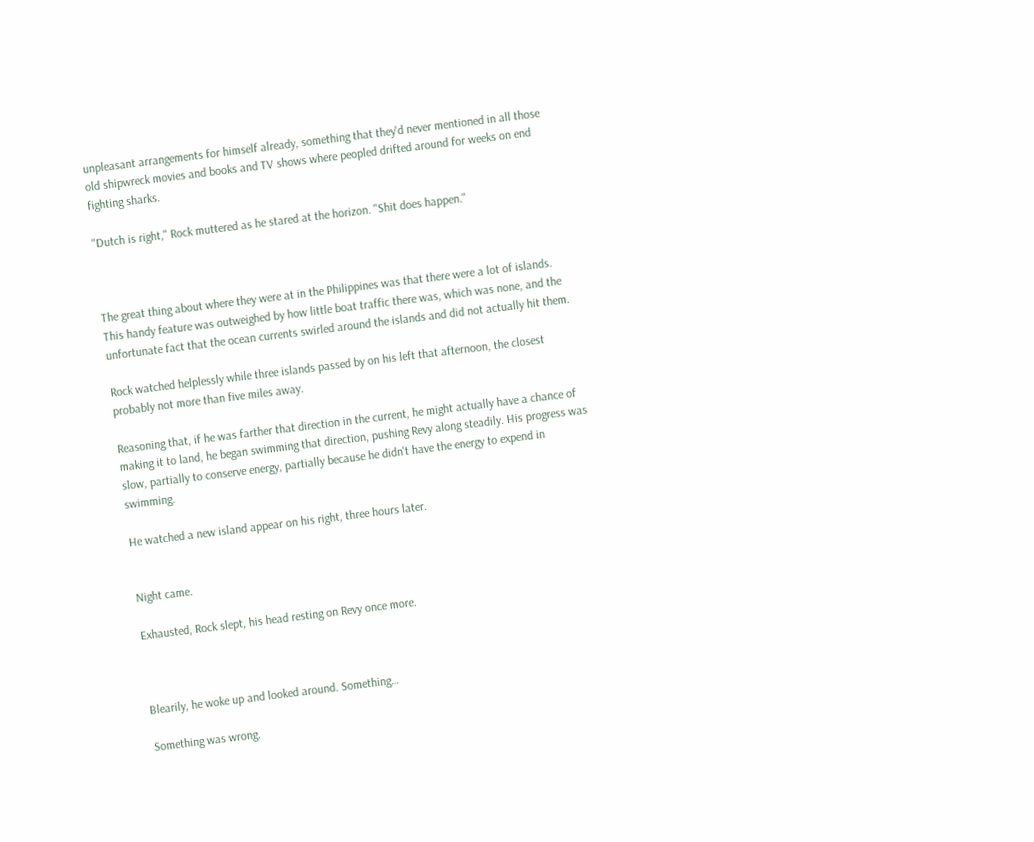unpleasant arrangements for himself already, something that they'd never mentioned in all those old shipwreck movies and books and TV shows where peopled drifted around for weeks on end fighting sharks.

"Dutch is right," Rock muttered as he stared at the horizon. "Shit does happen."



The great thing about where they were at in the Philippines was that there were a lot of islands. This handy feature was outweighed by how little boat traffic there was, which was none, and the unfortunate fact that the ocean currents swirled around the islands and did not actually hit them.

Rock watched helplessly while three islands passed by on his left that afternoon, the closest probably not more than five miles away.

Reasoning that, if he was farther that direction in the current, he might actually have a chance of making it to land, he began swimming that direction, pushing Revy along steadily. His progress was slow, partially to conserve energy, partially because he didn't have the energy to expend in swimming.

He watched a new island appear on his right, three hours later.


Night came.

Exhausted, Rock slept, his head resting on Revy once more.



Blearily, he woke up and looked around. Something…

Something was wrong.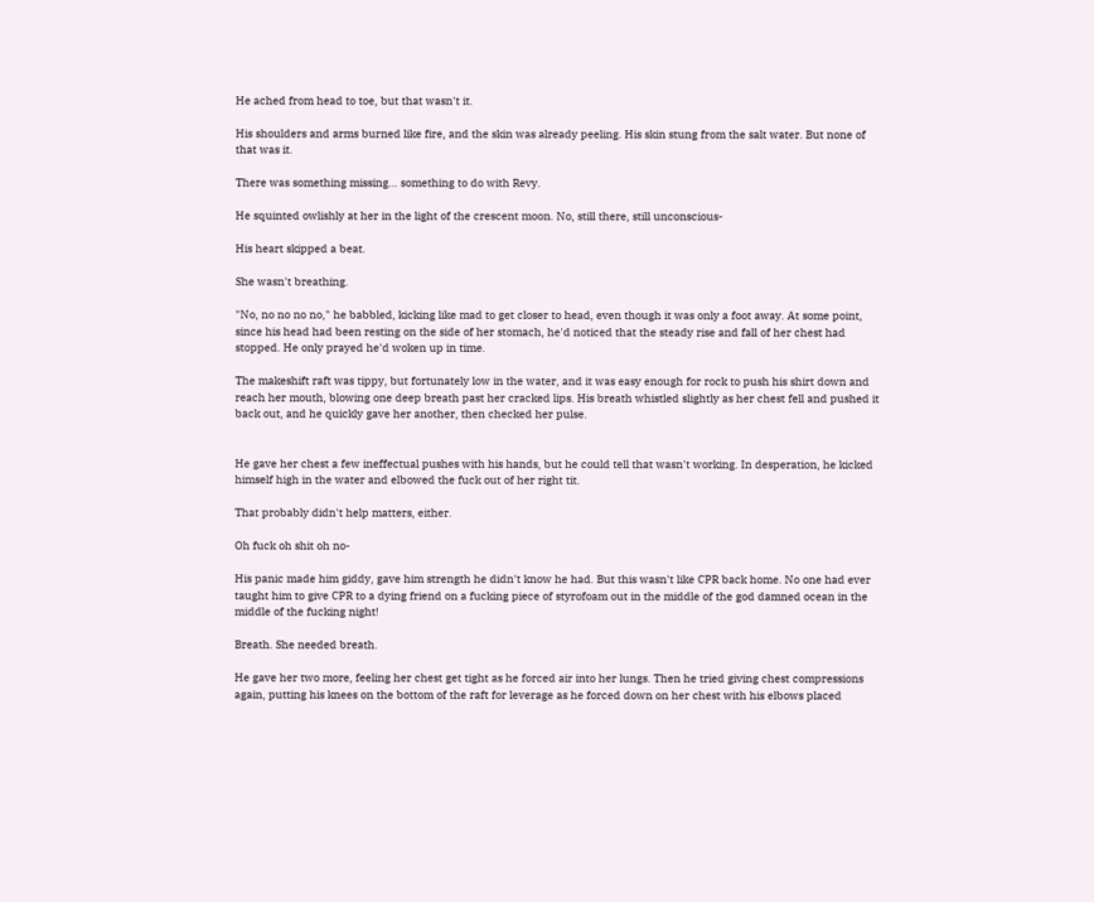He ached from head to toe, but that wasn't it.

His shoulders and arms burned like fire, and the skin was already peeling. His skin stung from the salt water. But none of that was it.

There was something missing… something to do with Revy.

He squinted owlishly at her in the light of the crescent moon. No, still there, still unconscious-

His heart skipped a beat.

She wasn't breathing.

"No, no no no no," he babbled, kicking like mad to get closer to head, even though it was only a foot away. At some point, since his head had been resting on the side of her stomach, he'd noticed that the steady rise and fall of her chest had stopped. He only prayed he'd woken up in time.

The makeshift raft was tippy, but fortunately low in the water, and it was easy enough for rock to push his shirt down and reach her mouth, blowing one deep breath past her cracked lips. His breath whistled slightly as her chest fell and pushed it back out, and he quickly gave her another, then checked her pulse.


He gave her chest a few ineffectual pushes with his hands, but he could tell that wasn't working. In desperation, he kicked himself high in the water and elbowed the fuck out of her right tit.

That probably didn't help matters, either.

Oh fuck oh shit oh no-

His panic made him giddy, gave him strength he didn't know he had. But this wasn't like CPR back home. No one had ever taught him to give CPR to a dying friend on a fucking piece of styrofoam out in the middle of the god damned ocean in the middle of the fucking night!

Breath. She needed breath.

He gave her two more, feeling her chest get tight as he forced air into her lungs. Then he tried giving chest compressions again, putting his knees on the bottom of the raft for leverage as he forced down on her chest with his elbows placed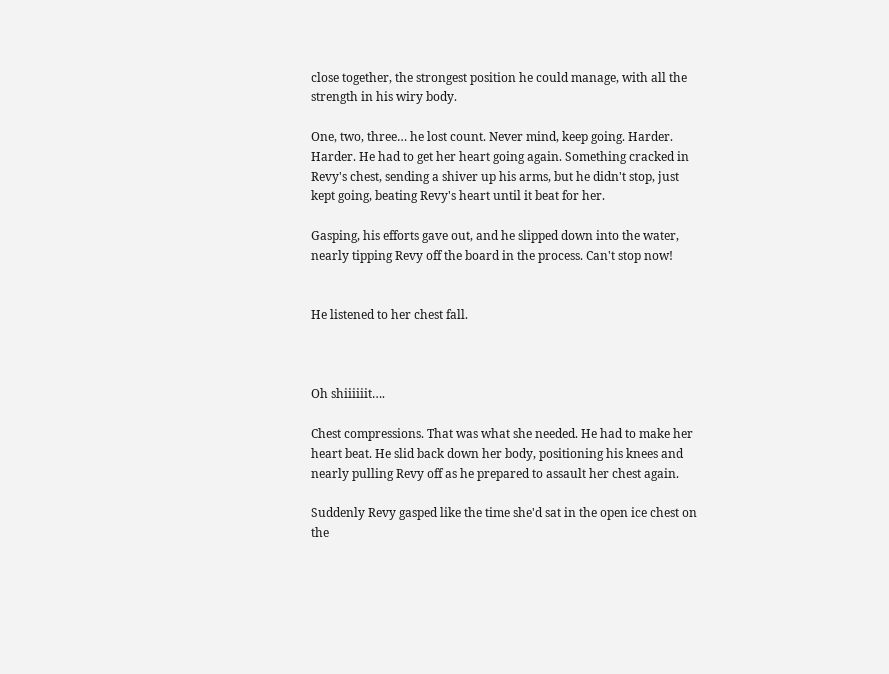close together, the strongest position he could manage, with all the strength in his wiry body.

One, two, three… he lost count. Never mind, keep going. Harder. Harder. He had to get her heart going again. Something cracked in Revy's chest, sending a shiver up his arms, but he didn't stop, just kept going, beating Revy's heart until it beat for her.

Gasping, his efforts gave out, and he slipped down into the water, nearly tipping Revy off the board in the process. Can't stop now!


He listened to her chest fall.



Oh shiiiiiit….

Chest compressions. That was what she needed. He had to make her heart beat. He slid back down her body, positioning his knees and nearly pulling Revy off as he prepared to assault her chest again.

Suddenly Revy gasped like the time she'd sat in the open ice chest on the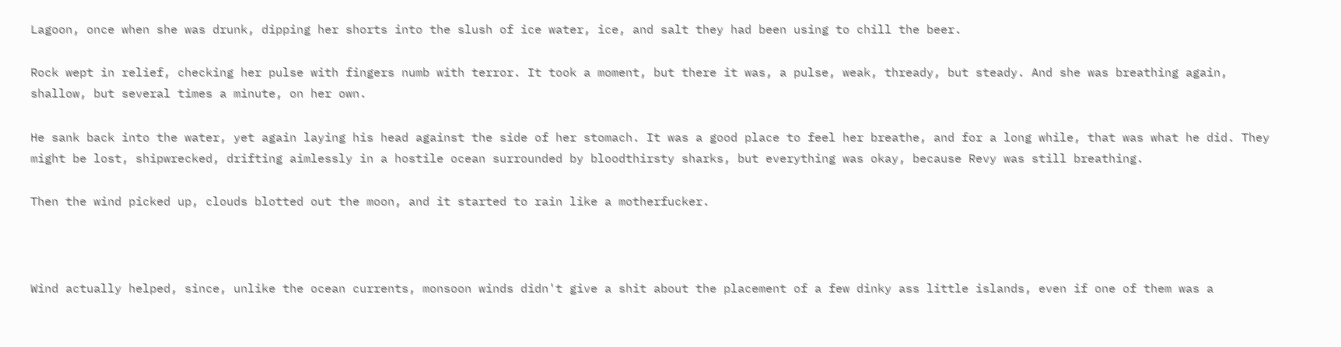Lagoon, once when she was drunk, dipping her shorts into the slush of ice water, ice, and salt they had been using to chill the beer.

Rock wept in relief, checking her pulse with fingers numb with terror. It took a moment, but there it was, a pulse, weak, thready, but steady. And she was breathing again, shallow, but several times a minute, on her own.

He sank back into the water, yet again laying his head against the side of her stomach. It was a good place to feel her breathe, and for a long while, that was what he did. They might be lost, shipwrecked, drifting aimlessly in a hostile ocean surrounded by bloodthirsty sharks, but everything was okay, because Revy was still breathing.

Then the wind picked up, clouds blotted out the moon, and it started to rain like a motherfucker.



Wind actually helped, since, unlike the ocean currents, monsoon winds didn't give a shit about the placement of a few dinky ass little islands, even if one of them was a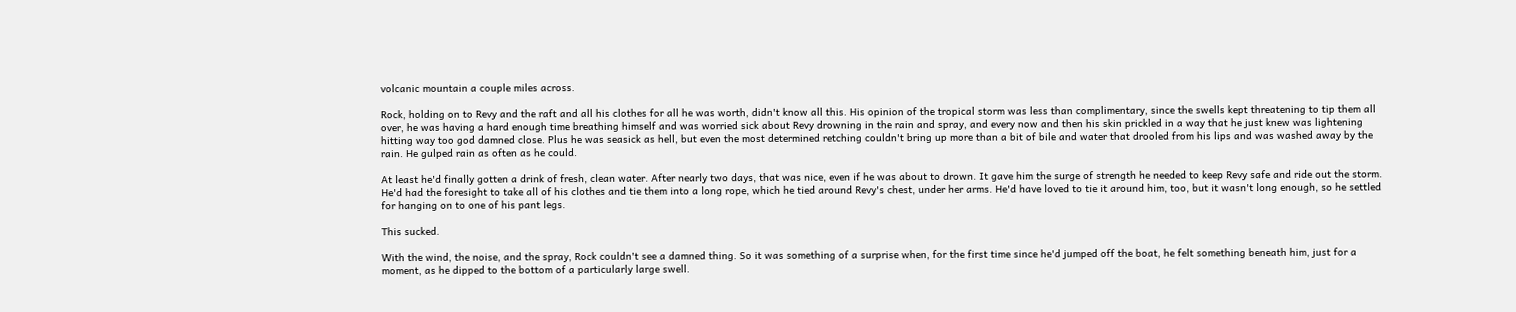volcanic mountain a couple miles across.

Rock, holding on to Revy and the raft and all his clothes for all he was worth, didn't know all this. His opinion of the tropical storm was less than complimentary, since the swells kept threatening to tip them all over, he was having a hard enough time breathing himself and was worried sick about Revy drowning in the rain and spray, and every now and then his skin prickled in a way that he just knew was lightening hitting way too god damned close. Plus he was seasick as hell, but even the most determined retching couldn't bring up more than a bit of bile and water that drooled from his lips and was washed away by the rain. He gulped rain as often as he could.

At least he'd finally gotten a drink of fresh, clean water. After nearly two days, that was nice, even if he was about to drown. It gave him the surge of strength he needed to keep Revy safe and ride out the storm. He'd had the foresight to take all of his clothes and tie them into a long rope, which he tied around Revy's chest, under her arms. He'd have loved to tie it around him, too, but it wasn't long enough, so he settled for hanging on to one of his pant legs.

This sucked.

With the wind, the noise, and the spray, Rock couldn't see a damned thing. So it was something of a surprise when, for the first time since he'd jumped off the boat, he felt something beneath him, just for a moment, as he dipped to the bottom of a particularly large swell.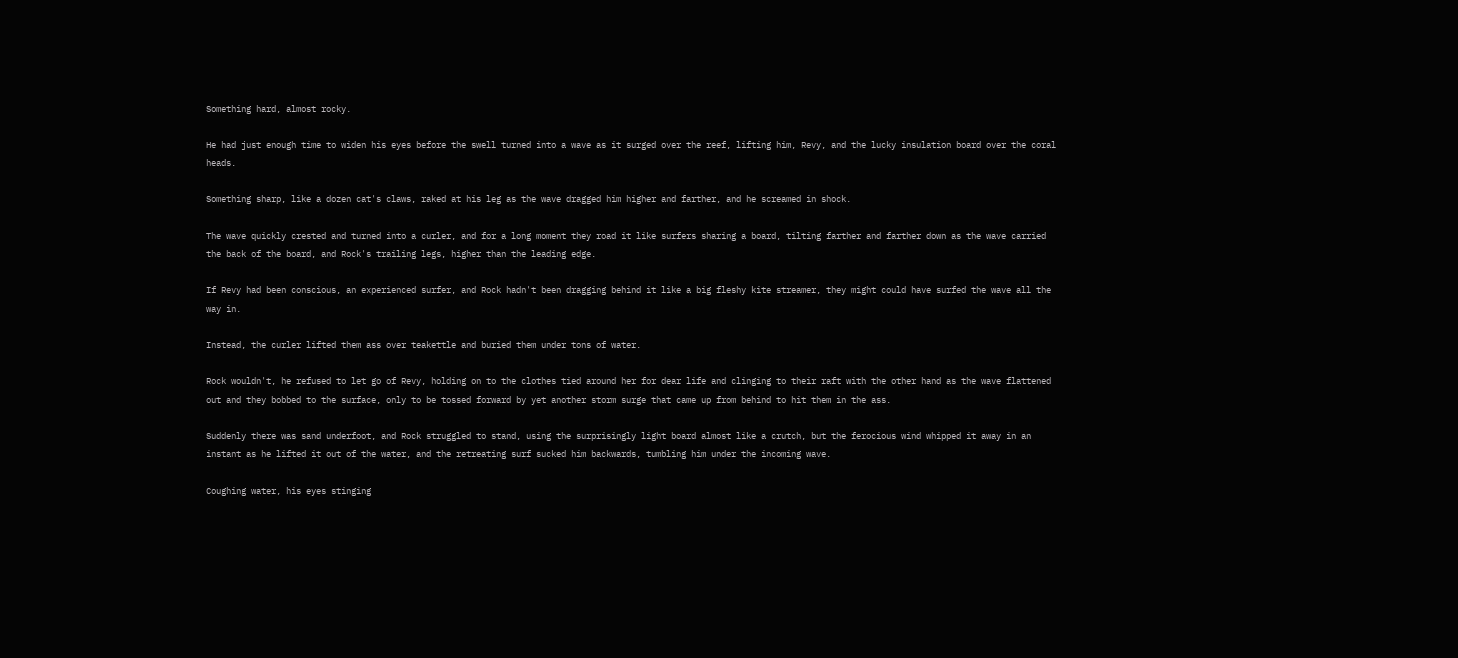Something hard, almost rocky.

He had just enough time to widen his eyes before the swell turned into a wave as it surged over the reef, lifting him, Revy, and the lucky insulation board over the coral heads.

Something sharp, like a dozen cat's claws, raked at his leg as the wave dragged him higher and farther, and he screamed in shock.

The wave quickly crested and turned into a curler, and for a long moment they road it like surfers sharing a board, tilting farther and farther down as the wave carried the back of the board, and Rock's trailing legs, higher than the leading edge.

If Revy had been conscious, an experienced surfer, and Rock hadn't been dragging behind it like a big fleshy kite streamer, they might could have surfed the wave all the way in.

Instead, the curler lifted them ass over teakettle and buried them under tons of water.

Rock wouldn't, he refused to let go of Revy, holding on to the clothes tied around her for dear life and clinging to their raft with the other hand as the wave flattened out and they bobbed to the surface, only to be tossed forward by yet another storm surge that came up from behind to hit them in the ass.

Suddenly there was sand underfoot, and Rock struggled to stand, using the surprisingly light board almost like a crutch, but the ferocious wind whipped it away in an instant as he lifted it out of the water, and the retreating surf sucked him backwards, tumbling him under the incoming wave.

Coughing water, his eyes stinging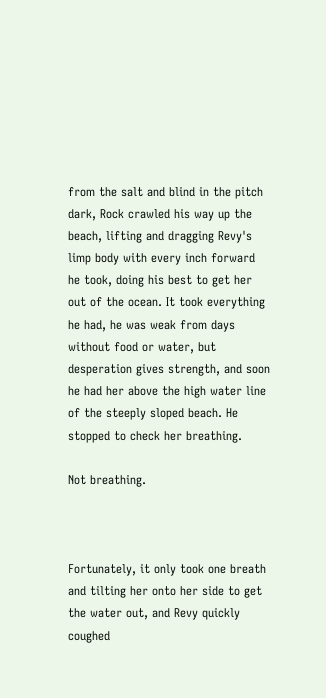from the salt and blind in the pitch dark, Rock crawled his way up the beach, lifting and dragging Revy's limp body with every inch forward he took, doing his best to get her out of the ocean. It took everything he had, he was weak from days without food or water, but desperation gives strength, and soon he had her above the high water line of the steeply sloped beach. He stopped to check her breathing.

Not breathing.



Fortunately, it only took one breath and tilting her onto her side to get the water out, and Revy quickly coughed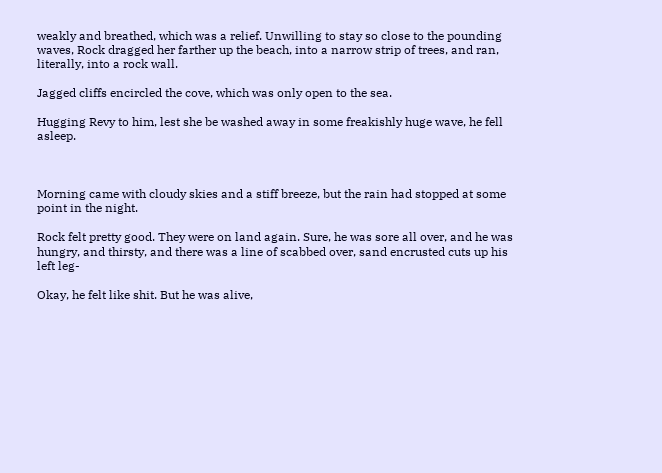weakly and breathed, which was a relief. Unwilling to stay so close to the pounding waves, Rock dragged her farther up the beach, into a narrow strip of trees, and ran, literally, into a rock wall.

Jagged cliffs encircled the cove, which was only open to the sea.

Hugging Revy to him, lest she be washed away in some freakishly huge wave, he fell asleep.



Morning came with cloudy skies and a stiff breeze, but the rain had stopped at some point in the night.

Rock felt pretty good. They were on land again. Sure, he was sore all over, and he was hungry, and thirsty, and there was a line of scabbed over, sand encrusted cuts up his left leg-

Okay, he felt like shit. But he was alive,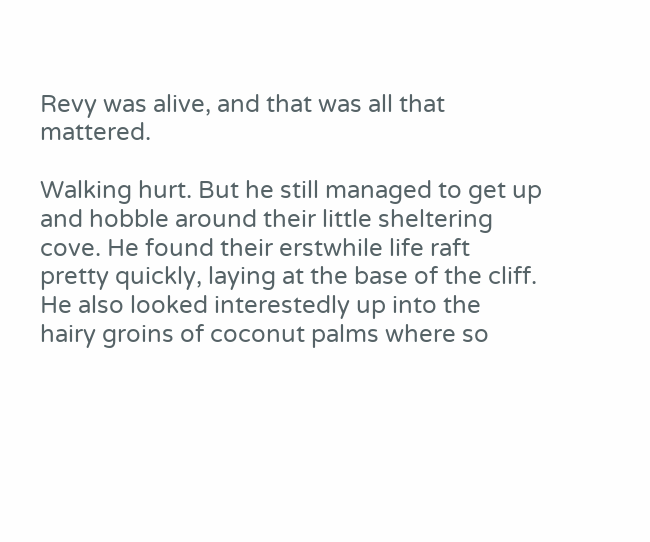Revy was alive, and that was all that mattered.

Walking hurt. But he still managed to get up and hobble around their little sheltering cove. He found their erstwhile life raft pretty quickly, laying at the base of the cliff. He also looked interestedly up into the hairy groins of coconut palms where so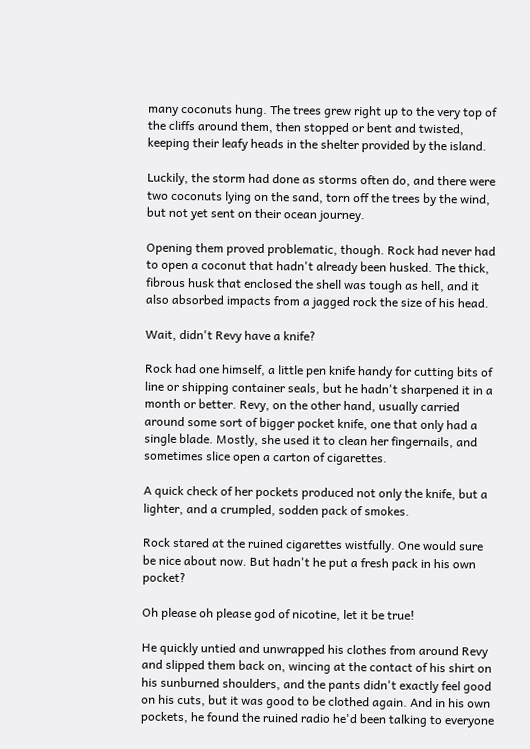many coconuts hung. The trees grew right up to the very top of the cliffs around them, then stopped or bent and twisted, keeping their leafy heads in the shelter provided by the island.

Luckily, the storm had done as storms often do, and there were two coconuts lying on the sand, torn off the trees by the wind, but not yet sent on their ocean journey.

Opening them proved problematic, though. Rock had never had to open a coconut that hadn't already been husked. The thick, fibrous husk that enclosed the shell was tough as hell, and it also absorbed impacts from a jagged rock the size of his head.

Wait, didn't Revy have a knife?

Rock had one himself, a little pen knife handy for cutting bits of line or shipping container seals, but he hadn't sharpened it in a month or better. Revy, on the other hand, usually carried around some sort of bigger pocket knife, one that only had a single blade. Mostly, she used it to clean her fingernails, and sometimes slice open a carton of cigarettes.

A quick check of her pockets produced not only the knife, but a lighter, and a crumpled, sodden pack of smokes.

Rock stared at the ruined cigarettes wistfully. One would sure be nice about now. But hadn't he put a fresh pack in his own pocket?

Oh please oh please god of nicotine, let it be true!

He quickly untied and unwrapped his clothes from around Revy and slipped them back on, wincing at the contact of his shirt on his sunburned shoulders, and the pants didn't exactly feel good on his cuts, but it was good to be clothed again. And in his own pockets, he found the ruined radio he'd been talking to everyone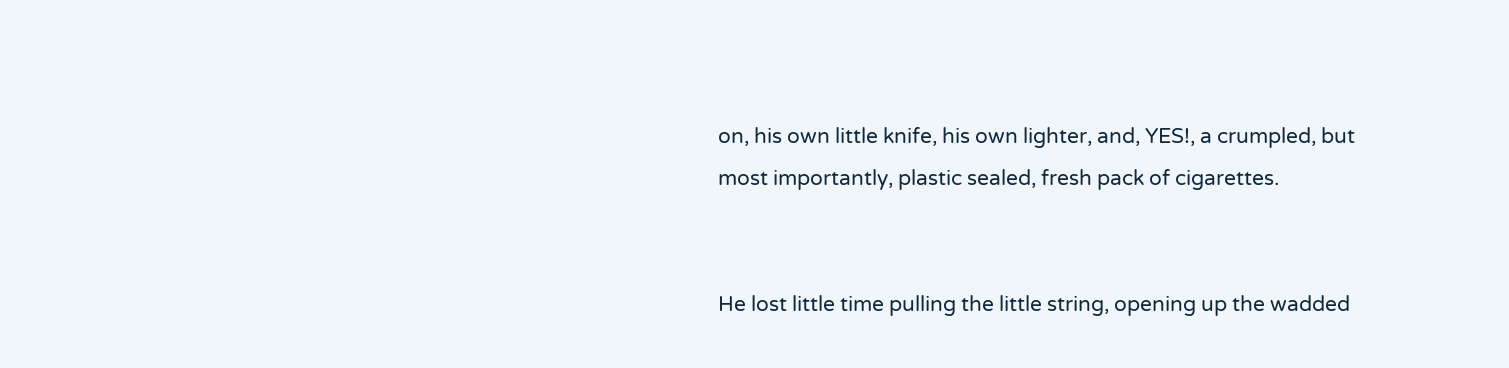on, his own little knife, his own lighter, and, YES!, a crumpled, but most importantly, plastic sealed, fresh pack of cigarettes.


He lost little time pulling the little string, opening up the wadded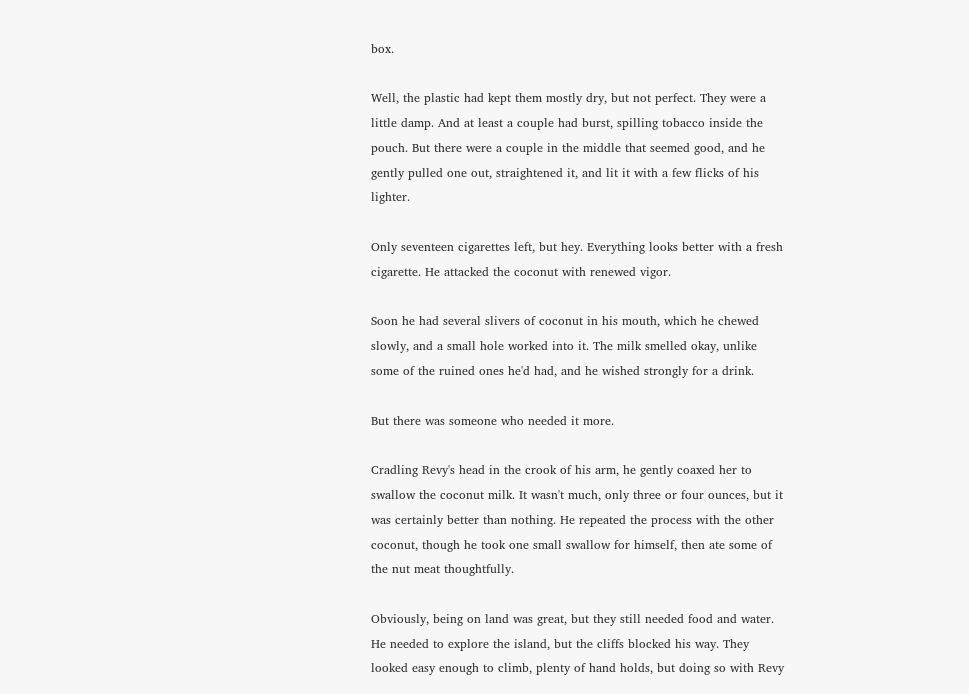box.

Well, the plastic had kept them mostly dry, but not perfect. They were a little damp. And at least a couple had burst, spilling tobacco inside the pouch. But there were a couple in the middle that seemed good, and he gently pulled one out, straightened it, and lit it with a few flicks of his lighter.

Only seventeen cigarettes left, but hey. Everything looks better with a fresh cigarette. He attacked the coconut with renewed vigor.

Soon he had several slivers of coconut in his mouth, which he chewed slowly, and a small hole worked into it. The milk smelled okay, unlike some of the ruined ones he'd had, and he wished strongly for a drink.

But there was someone who needed it more.

Cradling Revy's head in the crook of his arm, he gently coaxed her to swallow the coconut milk. It wasn't much, only three or four ounces, but it was certainly better than nothing. He repeated the process with the other coconut, though he took one small swallow for himself, then ate some of the nut meat thoughtfully.

Obviously, being on land was great, but they still needed food and water. He needed to explore the island, but the cliffs blocked his way. They looked easy enough to climb, plenty of hand holds, but doing so with Revy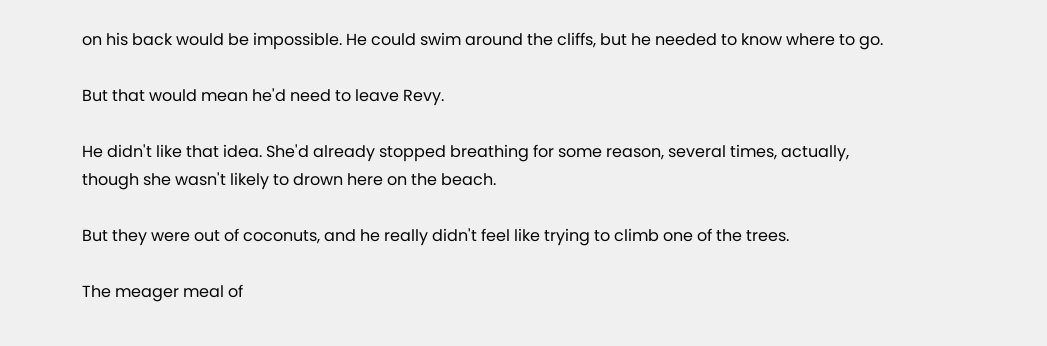on his back would be impossible. He could swim around the cliffs, but he needed to know where to go.

But that would mean he'd need to leave Revy.

He didn't like that idea. She'd already stopped breathing for some reason, several times, actually, though she wasn't likely to drown here on the beach.

But they were out of coconuts, and he really didn't feel like trying to climb one of the trees.

The meager meal of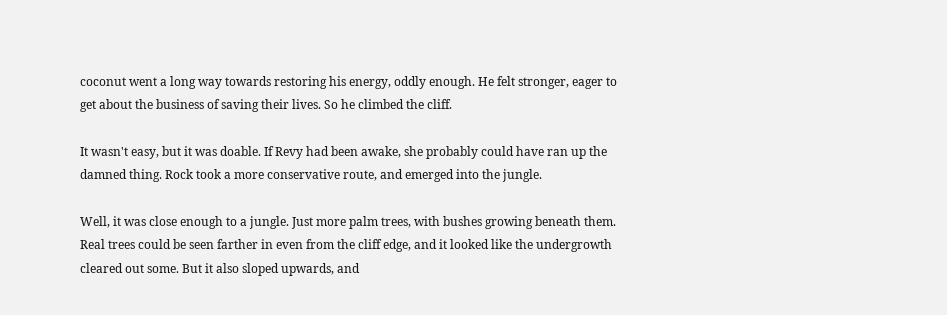coconut went a long way towards restoring his energy, oddly enough. He felt stronger, eager to get about the business of saving their lives. So he climbed the cliff.

It wasn't easy, but it was doable. If Revy had been awake, she probably could have ran up the damned thing. Rock took a more conservative route, and emerged into the jungle.

Well, it was close enough to a jungle. Just more palm trees, with bushes growing beneath them. Real trees could be seen farther in even from the cliff edge, and it looked like the undergrowth cleared out some. But it also sloped upwards, and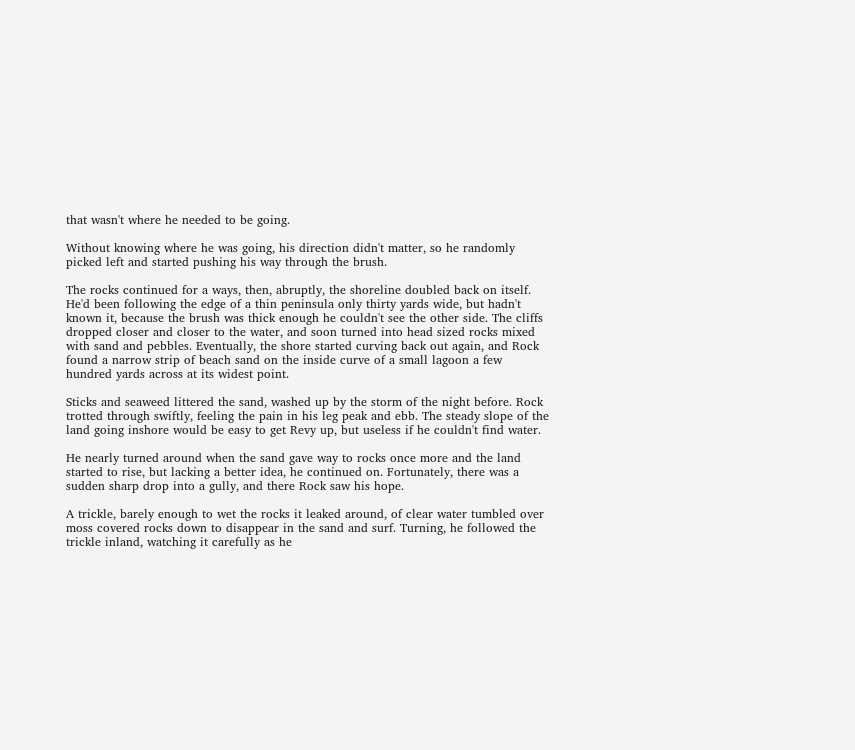that wasn't where he needed to be going.

Without knowing where he was going, his direction didn't matter, so he randomly picked left and started pushing his way through the brush.

The rocks continued for a ways, then, abruptly, the shoreline doubled back on itself. He'd been following the edge of a thin peninsula only thirty yards wide, but hadn't known it, because the brush was thick enough he couldn't see the other side. The cliffs dropped closer and closer to the water, and soon turned into head sized rocks mixed with sand and pebbles. Eventually, the shore started curving back out again, and Rock found a narrow strip of beach sand on the inside curve of a small lagoon a few hundred yards across at its widest point.

Sticks and seaweed littered the sand, washed up by the storm of the night before. Rock trotted through swiftly, feeling the pain in his leg peak and ebb. The steady slope of the land going inshore would be easy to get Revy up, but useless if he couldn't find water.

He nearly turned around when the sand gave way to rocks once more and the land started to rise, but lacking a better idea, he continued on. Fortunately, there was a sudden sharp drop into a gully, and there Rock saw his hope.

A trickle, barely enough to wet the rocks it leaked around, of clear water tumbled over moss covered rocks down to disappear in the sand and surf. Turning, he followed the trickle inland, watching it carefully as he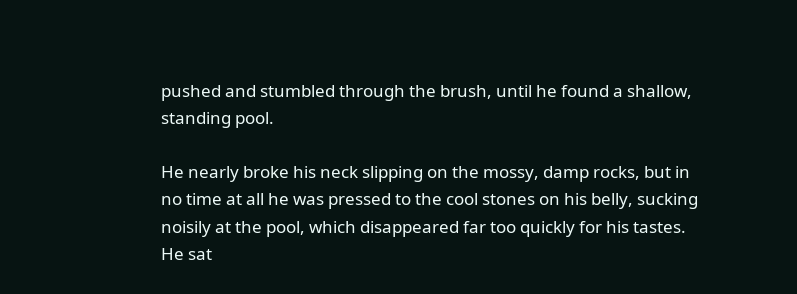pushed and stumbled through the brush, until he found a shallow, standing pool.

He nearly broke his neck slipping on the mossy, damp rocks, but in no time at all he was pressed to the cool stones on his belly, sucking noisily at the pool, which disappeared far too quickly for his tastes. He sat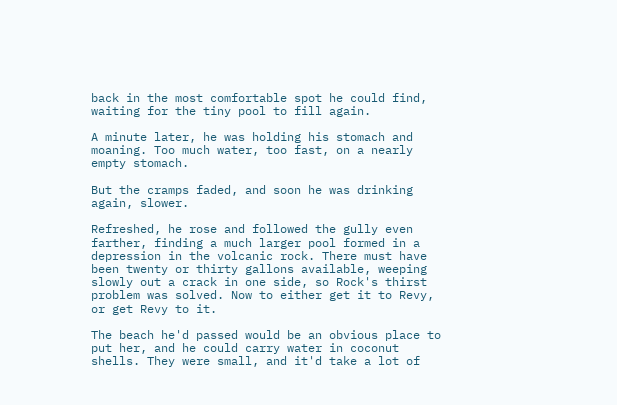back in the most comfortable spot he could find, waiting for the tiny pool to fill again.

A minute later, he was holding his stomach and moaning. Too much water, too fast, on a nearly empty stomach.

But the cramps faded, and soon he was drinking again, slower.

Refreshed, he rose and followed the gully even farther, finding a much larger pool formed in a depression in the volcanic rock. There must have been twenty or thirty gallons available, weeping slowly out a crack in one side, so Rock's thirst problem was solved. Now to either get it to Revy, or get Revy to it.

The beach he'd passed would be an obvious place to put her, and he could carry water in coconut shells. They were small, and it'd take a lot of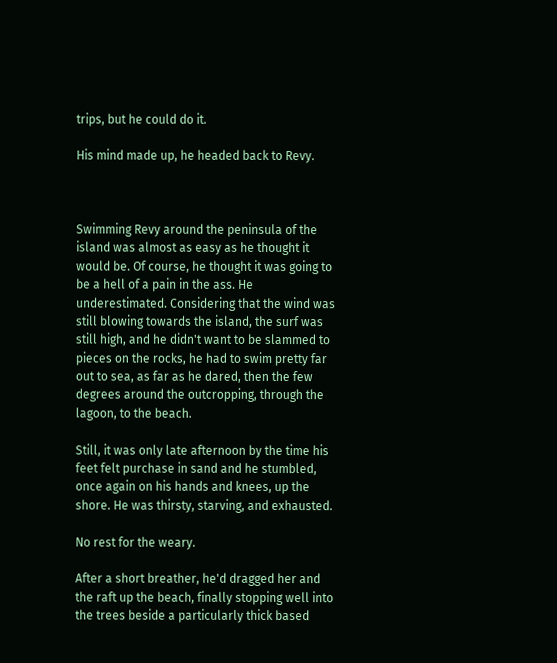trips, but he could do it.

His mind made up, he headed back to Revy.



Swimming Revy around the peninsula of the island was almost as easy as he thought it would be. Of course, he thought it was going to be a hell of a pain in the ass. He underestimated. Considering that the wind was still blowing towards the island, the surf was still high, and he didn't want to be slammed to pieces on the rocks, he had to swim pretty far out to sea, as far as he dared, then the few degrees around the outcropping, through the lagoon, to the beach.

Still, it was only late afternoon by the time his feet felt purchase in sand and he stumbled, once again on his hands and knees, up the shore. He was thirsty, starving, and exhausted.

No rest for the weary.

After a short breather, he'd dragged her and the raft up the beach, finally stopping well into the trees beside a particularly thick based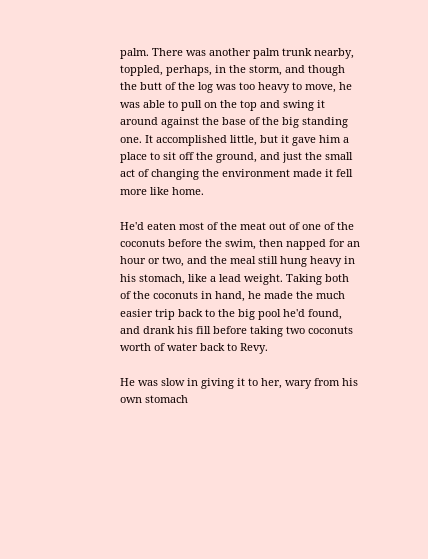palm. There was another palm trunk nearby, toppled, perhaps, in the storm, and though the butt of the log was too heavy to move, he was able to pull on the top and swing it around against the base of the big standing one. It accomplished little, but it gave him a place to sit off the ground, and just the small act of changing the environment made it fell more like home.

He'd eaten most of the meat out of one of the coconuts before the swim, then napped for an hour or two, and the meal still hung heavy in his stomach, like a lead weight. Taking both of the coconuts in hand, he made the much easier trip back to the big pool he'd found, and drank his fill before taking two coconuts worth of water back to Revy.

He was slow in giving it to her, wary from his own stomach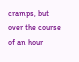cramps, but over the course of an hour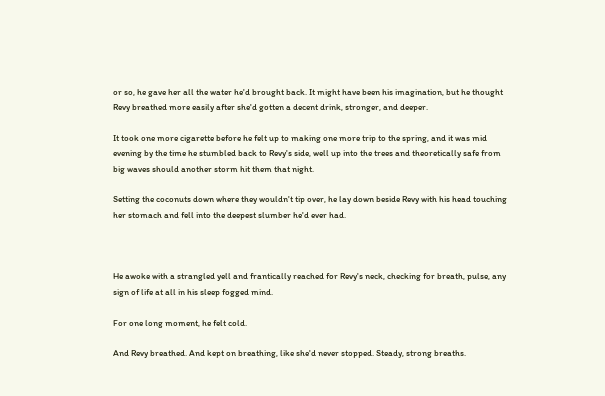or so, he gave her all the water he'd brought back. It might have been his imagination, but he thought Revy breathed more easily after she'd gotten a decent drink, stronger, and deeper.

It took one more cigarette before he felt up to making one more trip to the spring, and it was mid evening by the time he stumbled back to Revy's side, well up into the trees and theoretically safe from big waves should another storm hit them that night.

Setting the coconuts down where they wouldn't tip over, he lay down beside Revy with his head touching her stomach and fell into the deepest slumber he'd ever had.



He awoke with a strangled yell and frantically reached for Revy's neck, checking for breath, pulse, any sign of life at all in his sleep fogged mind.

For one long moment, he felt cold.

And Revy breathed. And kept on breathing, like she'd never stopped. Steady, strong breaths.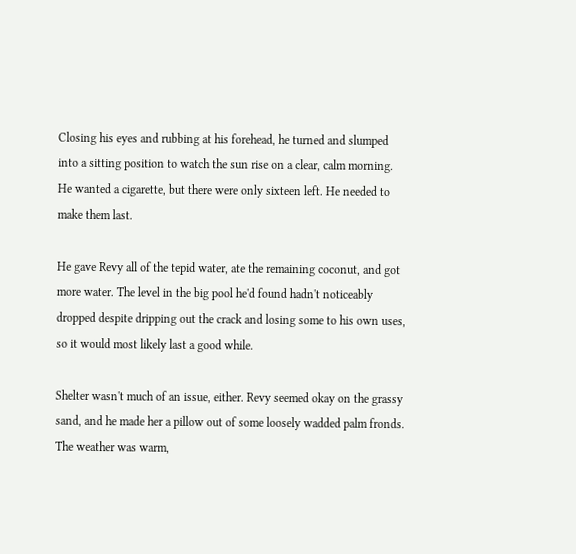Closing his eyes and rubbing at his forehead, he turned and slumped into a sitting position to watch the sun rise on a clear, calm morning. He wanted a cigarette, but there were only sixteen left. He needed to make them last.

He gave Revy all of the tepid water, ate the remaining coconut, and got more water. The level in the big pool he'd found hadn't noticeably dropped despite dripping out the crack and losing some to his own uses, so it would most likely last a good while.

Shelter wasn't much of an issue, either. Revy seemed okay on the grassy sand, and he made her a pillow out of some loosely wadded palm fronds. The weather was warm,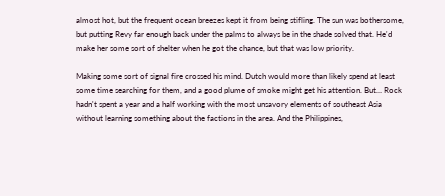almost hot, but the frequent ocean breezes kept it from being stifling. The sun was bothersome, but putting Revy far enough back under the palms to always be in the shade solved that. He'd make her some sort of shelter when he got the chance, but that was low priority.

Making some sort of signal fire crossed his mind. Dutch would more than likely spend at least some time searching for them, and a good plume of smoke might get his attention. But… Rock hadn't spent a year and a half working with the most unsavory elements of southeast Asia without learning something about the factions in the area. And the Philippines,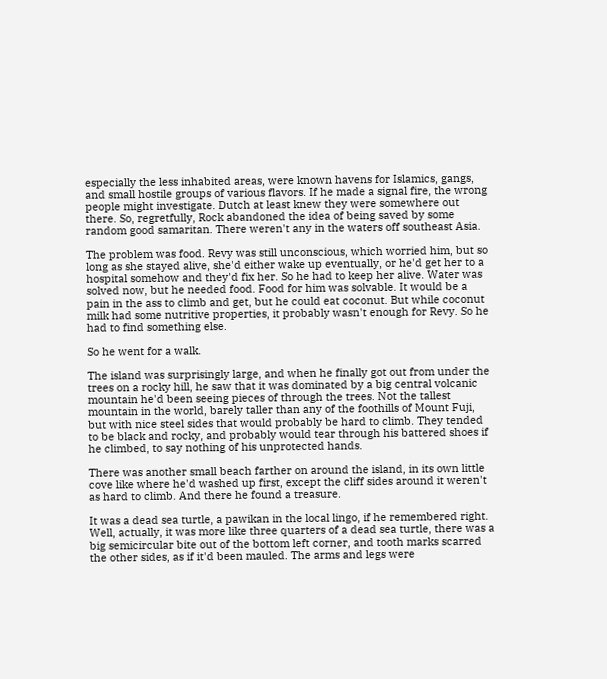especially the less inhabited areas, were known havens for Islamics, gangs, and small hostile groups of various flavors. If he made a signal fire, the wrong people might investigate. Dutch at least knew they were somewhere out there. So, regretfully, Rock abandoned the idea of being saved by some random good samaritan. There weren't any in the waters off southeast Asia.

The problem was food. Revy was still unconscious, which worried him, but so long as she stayed alive, she'd either wake up eventually, or he'd get her to a hospital somehow and they'd fix her. So he had to keep her alive. Water was solved now, but he needed food. Food for him was solvable. It would be a pain in the ass to climb and get, but he could eat coconut. But while coconut milk had some nutritive properties, it probably wasn't enough for Revy. So he had to find something else.

So he went for a walk.

The island was surprisingly large, and when he finally got out from under the trees on a rocky hill, he saw that it was dominated by a big central volcanic mountain he'd been seeing pieces of through the trees. Not the tallest mountain in the world, barely taller than any of the foothills of Mount Fuji, but with nice steel sides that would probably be hard to climb. They tended to be black and rocky, and probably would tear through his battered shoes if he climbed, to say nothing of his unprotected hands.

There was another small beach farther on around the island, in its own little cove like where he'd washed up first, except the cliff sides around it weren't as hard to climb. And there he found a treasure.

It was a dead sea turtle, a pawikan in the local lingo, if he remembered right. Well, actually, it was more like three quarters of a dead sea turtle, there was a big semicircular bite out of the bottom left corner, and tooth marks scarred the other sides, as if it'd been mauled. The arms and legs were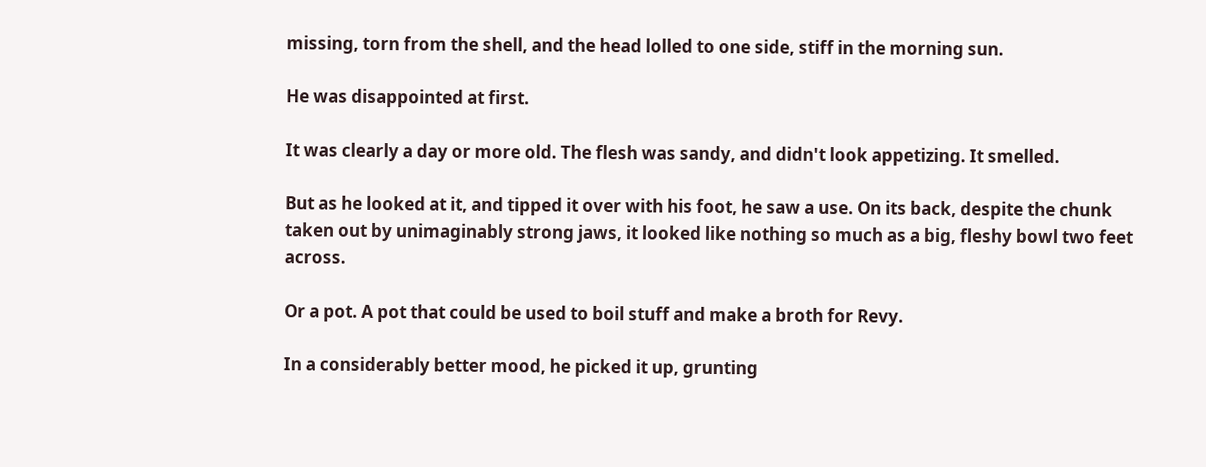missing, torn from the shell, and the head lolled to one side, stiff in the morning sun.

He was disappointed at first.

It was clearly a day or more old. The flesh was sandy, and didn't look appetizing. It smelled.

But as he looked at it, and tipped it over with his foot, he saw a use. On its back, despite the chunk taken out by unimaginably strong jaws, it looked like nothing so much as a big, fleshy bowl two feet across.

Or a pot. A pot that could be used to boil stuff and make a broth for Revy.

In a considerably better mood, he picked it up, grunting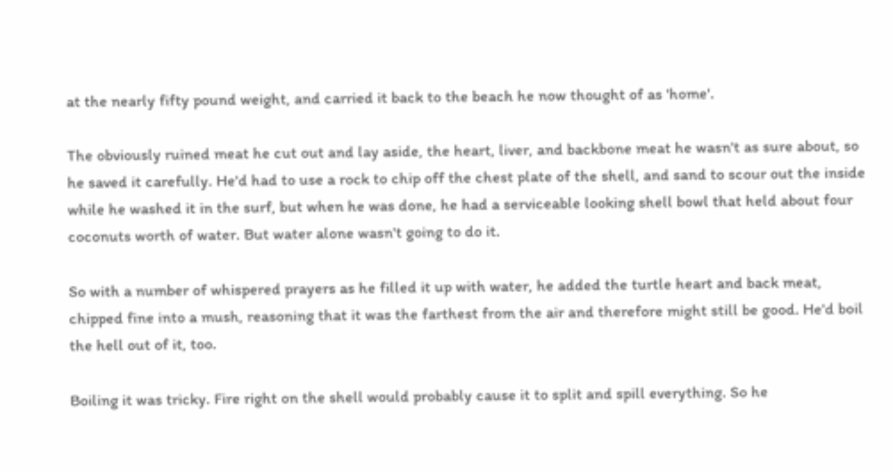at the nearly fifty pound weight, and carried it back to the beach he now thought of as 'home'.

The obviously ruined meat he cut out and lay aside, the heart, liver, and backbone meat he wasn't as sure about, so he saved it carefully. He'd had to use a rock to chip off the chest plate of the shell, and sand to scour out the inside while he washed it in the surf, but when he was done, he had a serviceable looking shell bowl that held about four coconuts worth of water. But water alone wasn't going to do it.

So with a number of whispered prayers as he filled it up with water, he added the turtle heart and back meat, chipped fine into a mush, reasoning that it was the farthest from the air and therefore might still be good. He'd boil the hell out of it, too.

Boiling it was tricky. Fire right on the shell would probably cause it to split and spill everything. So he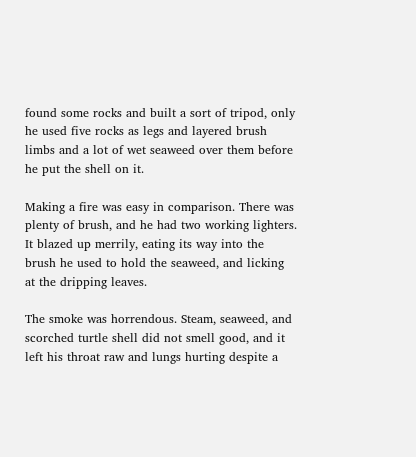found some rocks and built a sort of tripod, only he used five rocks as legs and layered brush limbs and a lot of wet seaweed over them before he put the shell on it.

Making a fire was easy in comparison. There was plenty of brush, and he had two working lighters. It blazed up merrily, eating its way into the brush he used to hold the seaweed, and licking at the dripping leaves.

The smoke was horrendous. Steam, seaweed, and scorched turtle shell did not smell good, and it left his throat raw and lungs hurting despite a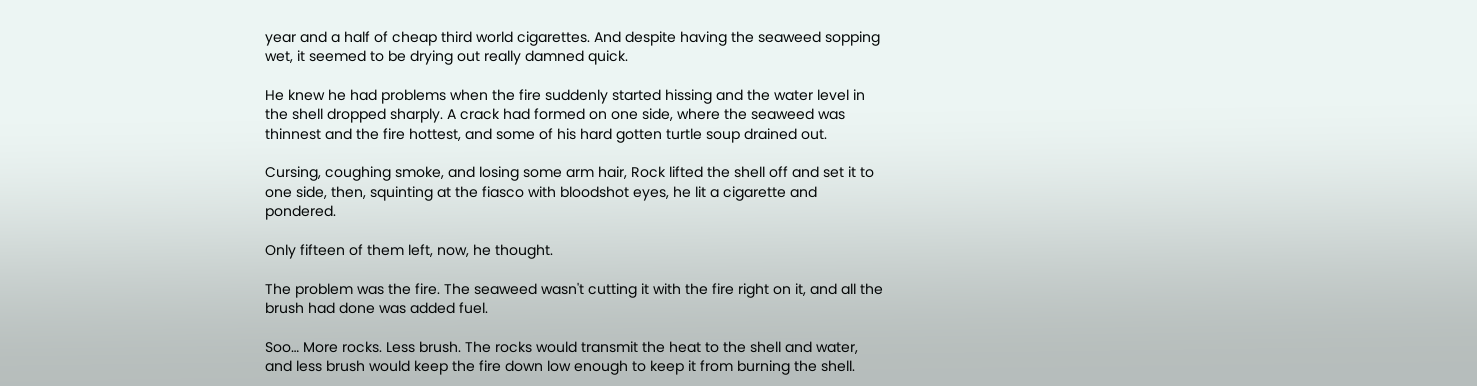year and a half of cheap third world cigarettes. And despite having the seaweed sopping wet, it seemed to be drying out really damned quick.

He knew he had problems when the fire suddenly started hissing and the water level in the shell dropped sharply. A crack had formed on one side, where the seaweed was thinnest and the fire hottest, and some of his hard gotten turtle soup drained out.

Cursing, coughing smoke, and losing some arm hair, Rock lifted the shell off and set it to one side, then, squinting at the fiasco with bloodshot eyes, he lit a cigarette and pondered.

Only fifteen of them left, now, he thought.

The problem was the fire. The seaweed wasn't cutting it with the fire right on it, and all the brush had done was added fuel.

Soo… More rocks. Less brush. The rocks would transmit the heat to the shell and water, and less brush would keep the fire down low enough to keep it from burning the shell.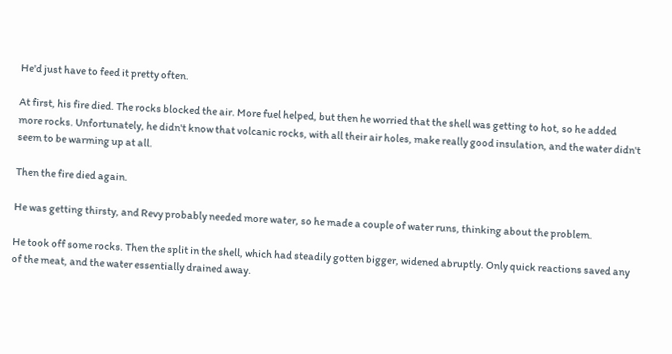He'd just have to feed it pretty often.

At first, his fire died. The rocks blocked the air. More fuel helped, but then he worried that the shell was getting to hot, so he added more rocks. Unfortunately, he didn't know that volcanic rocks, with all their air holes, make really good insulation, and the water didn't seem to be warming up at all.

Then the fire died again.

He was getting thirsty, and Revy probably needed more water, so he made a couple of water runs, thinking about the problem.

He took off some rocks. Then the split in the shell, which had steadily gotten bigger, widened abruptly. Only quick reactions saved any of the meat, and the water essentially drained away.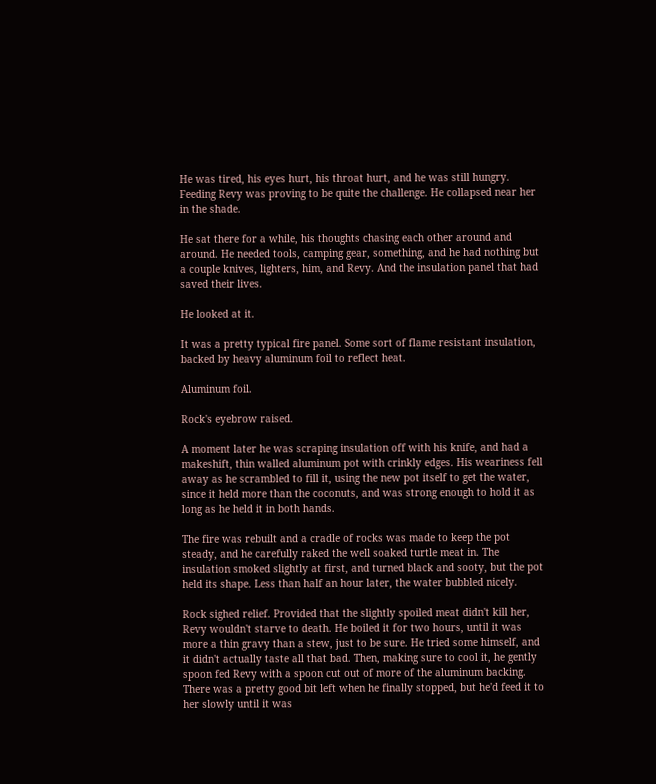He was tired, his eyes hurt, his throat hurt, and he was still hungry. Feeding Revy was proving to be quite the challenge. He collapsed near her in the shade.

He sat there for a while, his thoughts chasing each other around and around. He needed tools, camping gear, something, and he had nothing but a couple knives, lighters, him, and Revy. And the insulation panel that had saved their lives.

He looked at it.

It was a pretty typical fire panel. Some sort of flame resistant insulation, backed by heavy aluminum foil to reflect heat.

Aluminum foil.

Rock's eyebrow raised.

A moment later he was scraping insulation off with his knife, and had a makeshift, thin walled aluminum pot with crinkly edges. His weariness fell away as he scrambled to fill it, using the new pot itself to get the water, since it held more than the coconuts, and was strong enough to hold it as long as he held it in both hands.

The fire was rebuilt and a cradle of rocks was made to keep the pot steady, and he carefully raked the well soaked turtle meat in. The insulation smoked slightly at first, and turned black and sooty, but the pot held its shape. Less than half an hour later, the water bubbled nicely.

Rock sighed relief. Provided that the slightly spoiled meat didn't kill her, Revy wouldn't starve to death. He boiled it for two hours, until it was more a thin gravy than a stew, just to be sure. He tried some himself, and it didn't actually taste all that bad. Then, making sure to cool it, he gently spoon fed Revy with a spoon cut out of more of the aluminum backing. There was a pretty good bit left when he finally stopped, but he'd feed it to her slowly until it was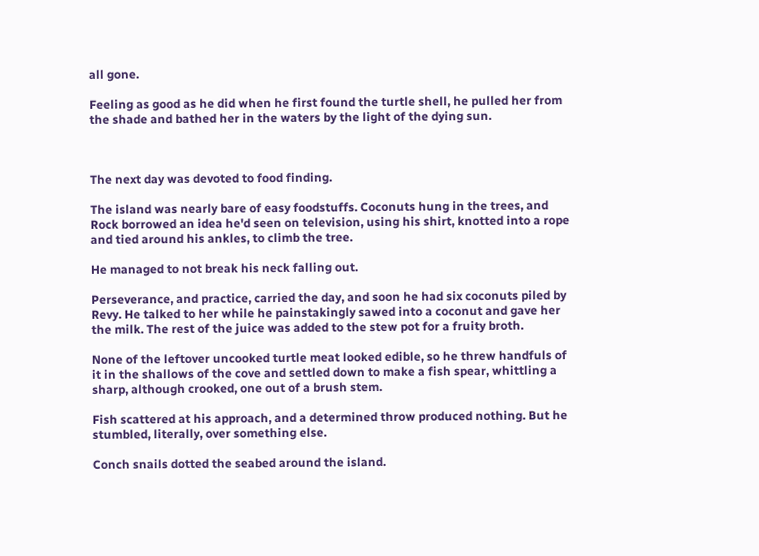all gone.

Feeling as good as he did when he first found the turtle shell, he pulled her from the shade and bathed her in the waters by the light of the dying sun.



The next day was devoted to food finding.

The island was nearly bare of easy foodstuffs. Coconuts hung in the trees, and Rock borrowed an idea he'd seen on television, using his shirt, knotted into a rope and tied around his ankles, to climb the tree.

He managed to not break his neck falling out.

Perseverance, and practice, carried the day, and soon he had six coconuts piled by Revy. He talked to her while he painstakingly sawed into a coconut and gave her the milk. The rest of the juice was added to the stew pot for a fruity broth.

None of the leftover uncooked turtle meat looked edible, so he threw handfuls of it in the shallows of the cove and settled down to make a fish spear, whittling a sharp, although crooked, one out of a brush stem.

Fish scattered at his approach, and a determined throw produced nothing. But he stumbled, literally, over something else.

Conch snails dotted the seabed around the island.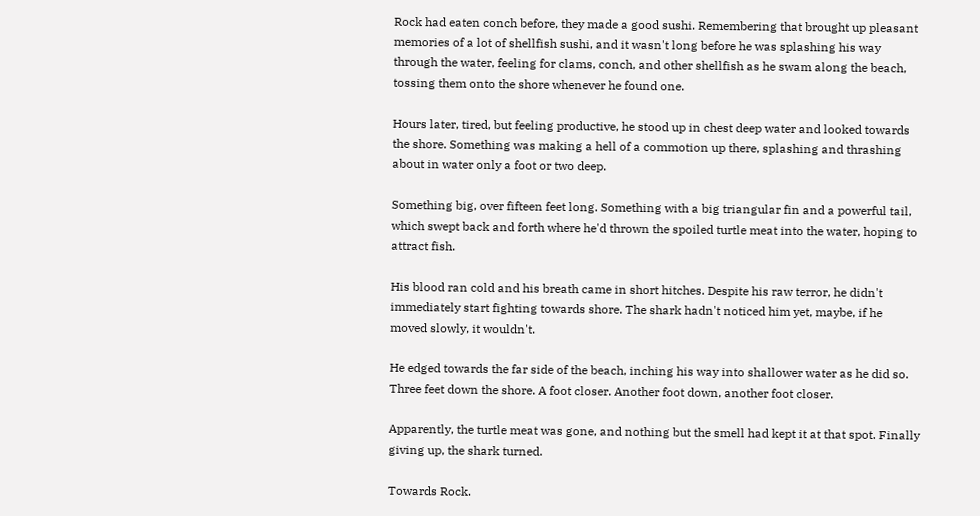Rock had eaten conch before, they made a good sushi. Remembering that brought up pleasant memories of a lot of shellfish sushi, and it wasn't long before he was splashing his way through the water, feeling for clams, conch, and other shellfish as he swam along the beach, tossing them onto the shore whenever he found one.

Hours later, tired, but feeling productive, he stood up in chest deep water and looked towards the shore. Something was making a hell of a commotion up there, splashing and thrashing about in water only a foot or two deep.

Something big, over fifteen feet long. Something with a big triangular fin and a powerful tail, which swept back and forth where he'd thrown the spoiled turtle meat into the water, hoping to attract fish.

His blood ran cold and his breath came in short hitches. Despite his raw terror, he didn't immediately start fighting towards shore. The shark hadn't noticed him yet, maybe, if he moved slowly, it wouldn't.

He edged towards the far side of the beach, inching his way into shallower water as he did so. Three feet down the shore. A foot closer. Another foot down, another foot closer.

Apparently, the turtle meat was gone, and nothing but the smell had kept it at that spot. Finally giving up, the shark turned.

Towards Rock.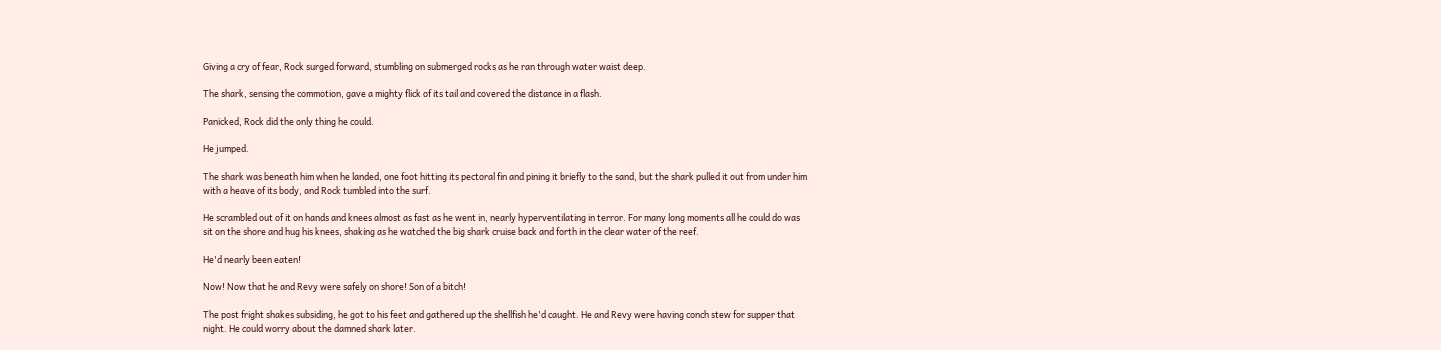Giving a cry of fear, Rock surged forward, stumbling on submerged rocks as he ran through water waist deep.

The shark, sensing the commotion, gave a mighty flick of its tail and covered the distance in a flash.

Panicked, Rock did the only thing he could.

He jumped.

The shark was beneath him when he landed, one foot hitting its pectoral fin and pining it briefly to the sand, but the shark pulled it out from under him with a heave of its body, and Rock tumbled into the surf.

He scrambled out of it on hands and knees almost as fast as he went in, nearly hyperventilating in terror. For many long moments all he could do was sit on the shore and hug his knees, shaking as he watched the big shark cruise back and forth in the clear water of the reef.

He'd nearly been eaten!

Now! Now that he and Revy were safely on shore! Son of a bitch!

The post fright shakes subsiding, he got to his feet and gathered up the shellfish he'd caught. He and Revy were having conch stew for supper that night. He could worry about the damned shark later.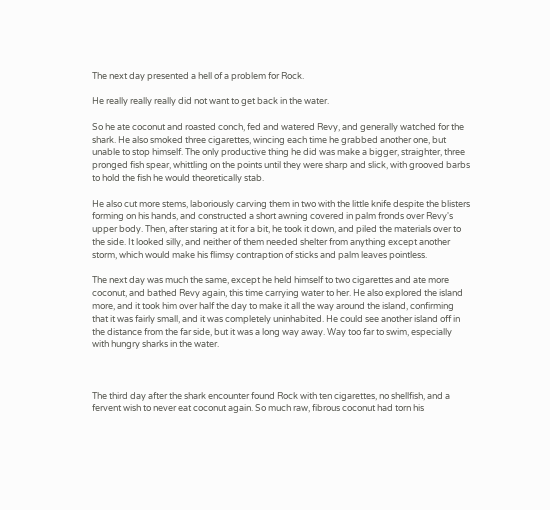The next day presented a hell of a problem for Rock.

He really really really did not want to get back in the water.

So he ate coconut and roasted conch, fed and watered Revy, and generally watched for the shark. He also smoked three cigarettes, wincing each time he grabbed another one, but unable to stop himself. The only productive thing he did was make a bigger, straighter, three pronged fish spear, whittling on the points until they were sharp and slick, with grooved barbs to hold the fish he would theoretically stab.

He also cut more stems, laboriously carving them in two with the little knife despite the blisters forming on his hands, and constructed a short awning covered in palm fronds over Revy's upper body. Then, after staring at it for a bit, he took it down, and piled the materials over to the side. It looked silly, and neither of them needed shelter from anything except another storm, which would make his flimsy contraption of sticks and palm leaves pointless.

The next day was much the same, except he held himself to two cigarettes and ate more coconut, and bathed Revy again, this time carrying water to her. He also explored the island more, and it took him over half the day to make it all the way around the island, confirming that it was fairly small, and it was completely uninhabited. He could see another island off in the distance from the far side, but it was a long way away. Way too far to swim, especially with hungry sharks in the water.



The third day after the shark encounter found Rock with ten cigarettes, no shellfish, and a fervent wish to never eat coconut again. So much raw, fibrous coconut had torn his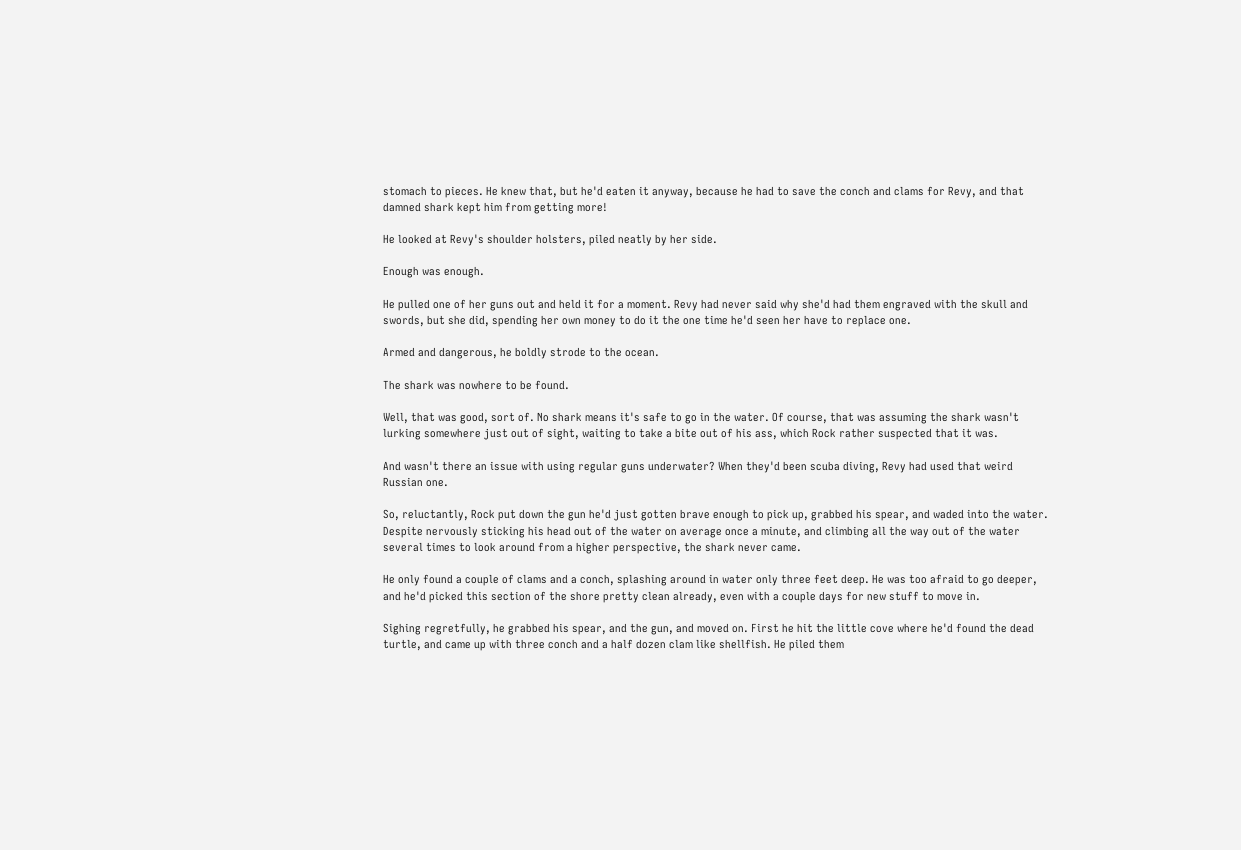stomach to pieces. He knew that, but he'd eaten it anyway, because he had to save the conch and clams for Revy, and that damned shark kept him from getting more!

He looked at Revy's shoulder holsters, piled neatly by her side.

Enough was enough.

He pulled one of her guns out and held it for a moment. Revy had never said why she'd had them engraved with the skull and swords, but she did, spending her own money to do it the one time he'd seen her have to replace one.

Armed and dangerous, he boldly strode to the ocean.

The shark was nowhere to be found.

Well, that was good, sort of. No shark means it's safe to go in the water. Of course, that was assuming the shark wasn't lurking somewhere just out of sight, waiting to take a bite out of his ass, which Rock rather suspected that it was.

And wasn't there an issue with using regular guns underwater? When they'd been scuba diving, Revy had used that weird Russian one.

So, reluctantly, Rock put down the gun he'd just gotten brave enough to pick up, grabbed his spear, and waded into the water. Despite nervously sticking his head out of the water on average once a minute, and climbing all the way out of the water several times to look around from a higher perspective, the shark never came.

He only found a couple of clams and a conch, splashing around in water only three feet deep. He was too afraid to go deeper, and he'd picked this section of the shore pretty clean already, even with a couple days for new stuff to move in.

Sighing regretfully, he grabbed his spear, and the gun, and moved on. First he hit the little cove where he'd found the dead turtle, and came up with three conch and a half dozen clam like shellfish. He piled them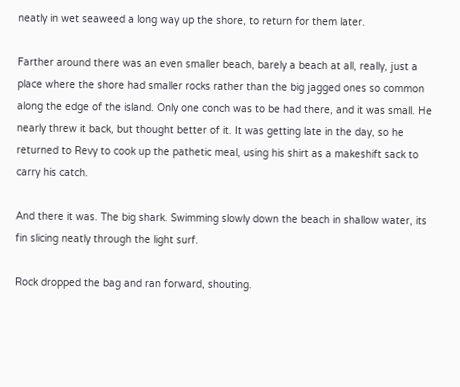neatly in wet seaweed a long way up the shore, to return for them later.

Farther around there was an even smaller beach, barely a beach at all, really, just a place where the shore had smaller rocks rather than the big jagged ones so common along the edge of the island. Only one conch was to be had there, and it was small. He nearly threw it back, but thought better of it. It was getting late in the day, so he returned to Revy to cook up the pathetic meal, using his shirt as a makeshift sack to carry his catch.

And there it was. The big shark. Swimming slowly down the beach in shallow water, its fin slicing neatly through the light surf.

Rock dropped the bag and ran forward, shouting.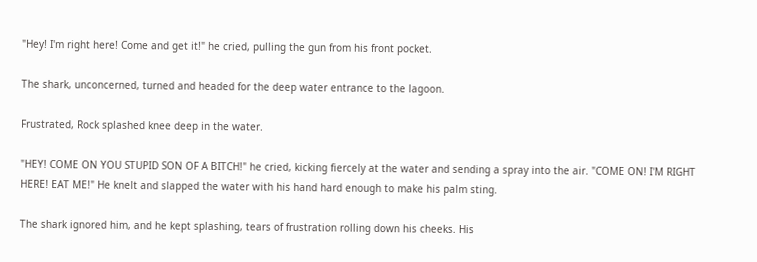"Hey! I'm right here! Come and get it!" he cried, pulling the gun from his front pocket.

The shark, unconcerned, turned and headed for the deep water entrance to the lagoon.

Frustrated, Rock splashed knee deep in the water.

"HEY! COME ON YOU STUPID SON OF A BITCH!" he cried, kicking fiercely at the water and sending a spray into the air. "COME ON! I'M RIGHT HERE! EAT ME!" He knelt and slapped the water with his hand hard enough to make his palm sting.

The shark ignored him, and he kept splashing, tears of frustration rolling down his cheeks. His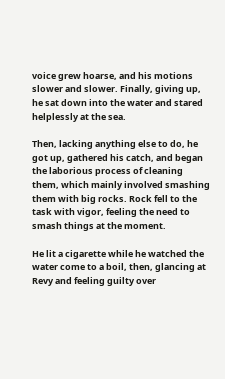voice grew hoarse, and his motions slower and slower. Finally, giving up, he sat down into the water and stared helplessly at the sea.

Then, lacking anything else to do, he got up, gathered his catch, and began the laborious process of cleaning them, which mainly involved smashing them with big rocks. Rock fell to the task with vigor, feeling the need to smash things at the moment.

He lit a cigarette while he watched the water come to a boil, then, glancing at Revy and feeling guilty over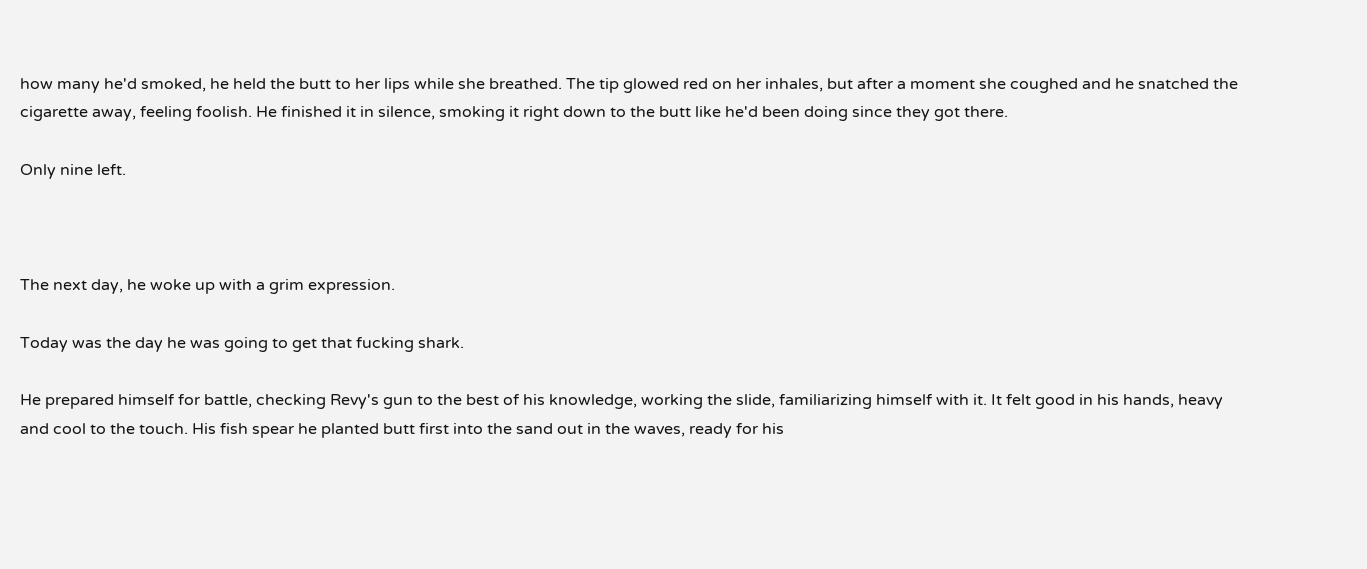how many he'd smoked, he held the butt to her lips while she breathed. The tip glowed red on her inhales, but after a moment she coughed and he snatched the cigarette away, feeling foolish. He finished it in silence, smoking it right down to the butt like he'd been doing since they got there.

Only nine left.



The next day, he woke up with a grim expression.

Today was the day he was going to get that fucking shark.

He prepared himself for battle, checking Revy's gun to the best of his knowledge, working the slide, familiarizing himself with it. It felt good in his hands, heavy and cool to the touch. His fish spear he planted butt first into the sand out in the waves, ready for his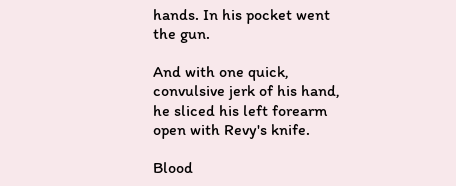hands. In his pocket went the gun.

And with one quick, convulsive jerk of his hand, he sliced his left forearm open with Revy's knife.

Blood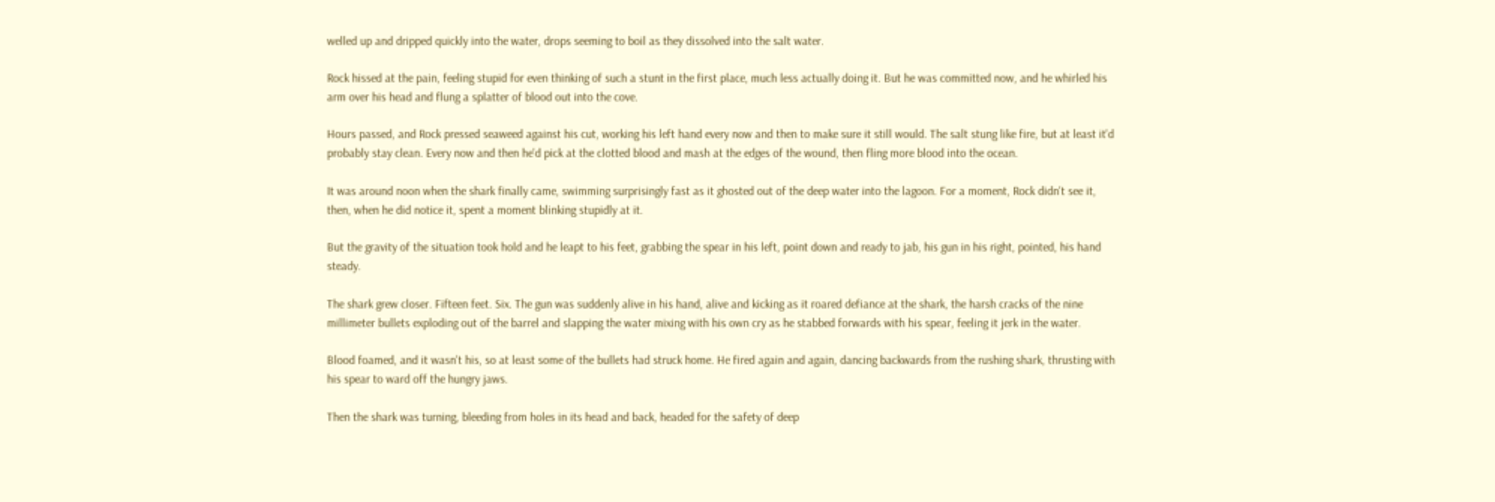welled up and dripped quickly into the water, drops seeming to boil as they dissolved into the salt water.

Rock hissed at the pain, feeling stupid for even thinking of such a stunt in the first place, much less actually doing it. But he was committed now, and he whirled his arm over his head and flung a splatter of blood out into the cove.

Hours passed, and Rock pressed seaweed against his cut, working his left hand every now and then to make sure it still would. The salt stung like fire, but at least it'd probably stay clean. Every now and then he'd pick at the clotted blood and mash at the edges of the wound, then fling more blood into the ocean.

It was around noon when the shark finally came, swimming surprisingly fast as it ghosted out of the deep water into the lagoon. For a moment, Rock didn't see it, then, when he did notice it, spent a moment blinking stupidly at it.

But the gravity of the situation took hold and he leapt to his feet, grabbing the spear in his left, point down and ready to jab, his gun in his right, pointed, his hand steady.

The shark grew closer. Fifteen feet. Six. The gun was suddenly alive in his hand, alive and kicking as it roared defiance at the shark, the harsh cracks of the nine millimeter bullets exploding out of the barrel and slapping the water mixing with his own cry as he stabbed forwards with his spear, feeling it jerk in the water.

Blood foamed, and it wasn't his, so at least some of the bullets had struck home. He fired again and again, dancing backwards from the rushing shark, thrusting with his spear to ward off the hungry jaws.

Then the shark was turning, bleeding from holes in its head and back, headed for the safety of deep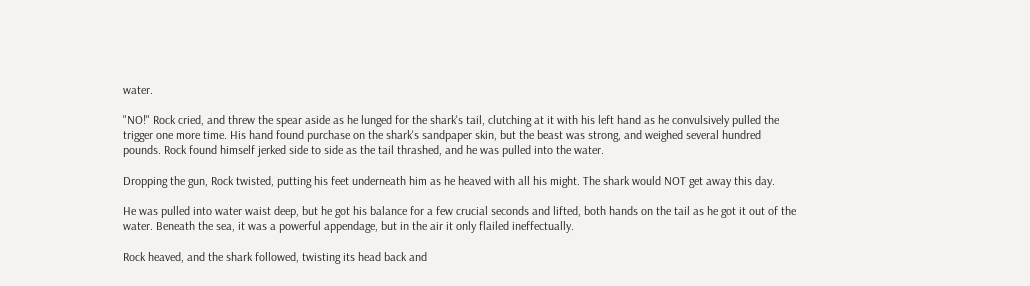water.

"NO!" Rock cried, and threw the spear aside as he lunged for the shark's tail, clutching at it with his left hand as he convulsively pulled the trigger one more time. His hand found purchase on the shark's sandpaper skin, but the beast was strong, and weighed several hundred pounds. Rock found himself jerked side to side as the tail thrashed, and he was pulled into the water.

Dropping the gun, Rock twisted, putting his feet underneath him as he heaved with all his might. The shark would NOT get away this day.

He was pulled into water waist deep, but he got his balance for a few crucial seconds and lifted, both hands on the tail as he got it out of the water. Beneath the sea, it was a powerful appendage, but in the air it only flailed ineffectually.

Rock heaved, and the shark followed, twisting its head back and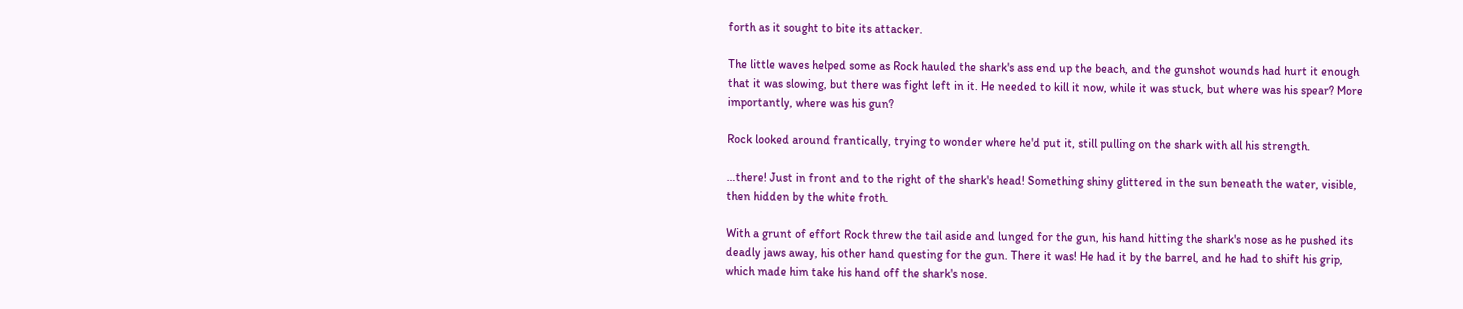forth as it sought to bite its attacker.

The little waves helped some as Rock hauled the shark's ass end up the beach, and the gunshot wounds had hurt it enough that it was slowing, but there was fight left in it. He needed to kill it now, while it was stuck, but where was his spear? More importantly, where was his gun?

Rock looked around frantically, trying to wonder where he'd put it, still pulling on the shark with all his strength.

…there! Just in front and to the right of the shark's head! Something shiny glittered in the sun beneath the water, visible, then hidden by the white froth.

With a grunt of effort Rock threw the tail aside and lunged for the gun, his hand hitting the shark's nose as he pushed its deadly jaws away, his other hand questing for the gun. There it was! He had it by the barrel, and he had to shift his grip, which made him take his hand off the shark's nose.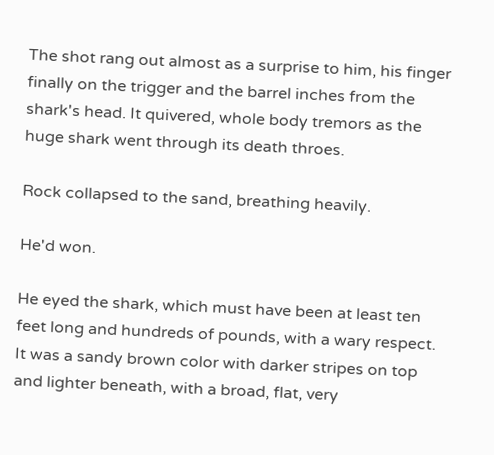The shot rang out almost as a surprise to him, his finger finally on the trigger and the barrel inches from the shark's head. It quivered, whole body tremors as the huge shark went through its death throes.

Rock collapsed to the sand, breathing heavily.

He'd won.

He eyed the shark, which must have been at least ten feet long and hundreds of pounds, with a wary respect. It was a sandy brown color with darker stripes on top and lighter beneath, with a broad, flat, very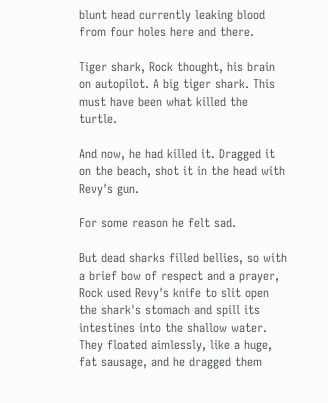blunt head currently leaking blood from four holes here and there.

Tiger shark, Rock thought, his brain on autopilot. A big tiger shark. This must have been what killed the turtle.

And now, he had killed it. Dragged it on the beach, shot it in the head with Revy's gun.

For some reason he felt sad.

But dead sharks filled bellies, so with a brief bow of respect and a prayer, Rock used Revy's knife to slit open the shark's stomach and spill its intestines into the shallow water. They floated aimlessly, like a huge, fat sausage, and he dragged them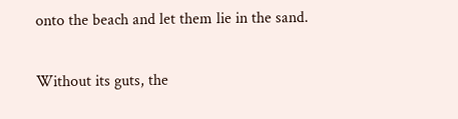onto the beach and let them lie in the sand.

Without its guts, the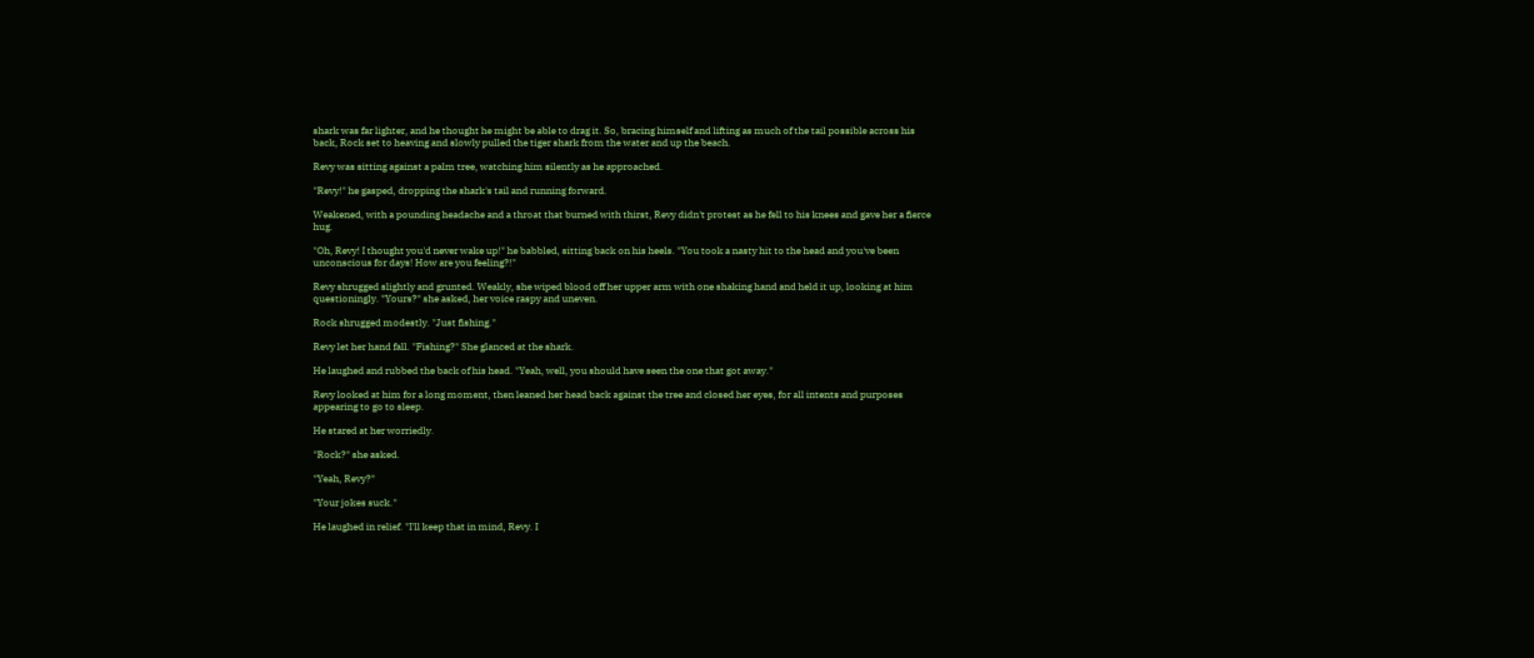shark was far lighter, and he thought he might be able to drag it. So, bracing himself and lifting as much of the tail possible across his back, Rock set to heaving and slowly pulled the tiger shark from the water and up the beach.

Revy was sitting against a palm tree, watching him silently as he approached.

"Revy!" he gasped, dropping the shark's tail and running forward.

Weakened, with a pounding headache and a throat that burned with thirst, Revy didn't protest as he fell to his knees and gave her a fierce hug.

"Oh, Revy! I thought you'd never wake up!" he babbled, sitting back on his heels. "You took a nasty hit to the head and you've been unconscious for days! How are you feeling?!"

Revy shrugged slightly and grunted. Weakly, she wiped blood off her upper arm with one shaking hand and held it up, looking at him questioningly. "Yours?" she asked, her voice raspy and uneven.

Rock shrugged modestly. "Just fishing."

Revy let her hand fall. "Fishing?" She glanced at the shark.

He laughed and rubbed the back of his head. "Yeah, well, you should have seen the one that got away."

Revy looked at him for a long moment, then leaned her head back against the tree and closed her eyes, for all intents and purposes appearing to go to sleep.

He stared at her worriedly.

"Rock?" she asked.

"Yeah, Revy?"

"Your jokes suck."

He laughed in relief. "I'll keep that in mind, Revy. I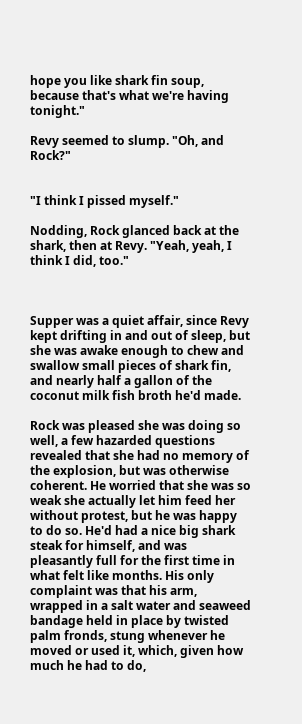hope you like shark fin soup, because that's what we're having tonight."

Revy seemed to slump. "Oh, and Rock?"


"I think I pissed myself."

Nodding, Rock glanced back at the shark, then at Revy. "Yeah, yeah, I think I did, too."



Supper was a quiet affair, since Revy kept drifting in and out of sleep, but she was awake enough to chew and swallow small pieces of shark fin, and nearly half a gallon of the coconut milk fish broth he'd made.

Rock was pleased she was doing so well, a few hazarded questions revealed that she had no memory of the explosion, but was otherwise coherent. He worried that she was so weak she actually let him feed her without protest, but he was happy to do so. He'd had a nice big shark steak for himself, and was pleasantly full for the first time in what felt like months. His only complaint was that his arm, wrapped in a salt water and seaweed bandage held in place by twisted palm fronds, stung whenever he moved or used it, which, given how much he had to do,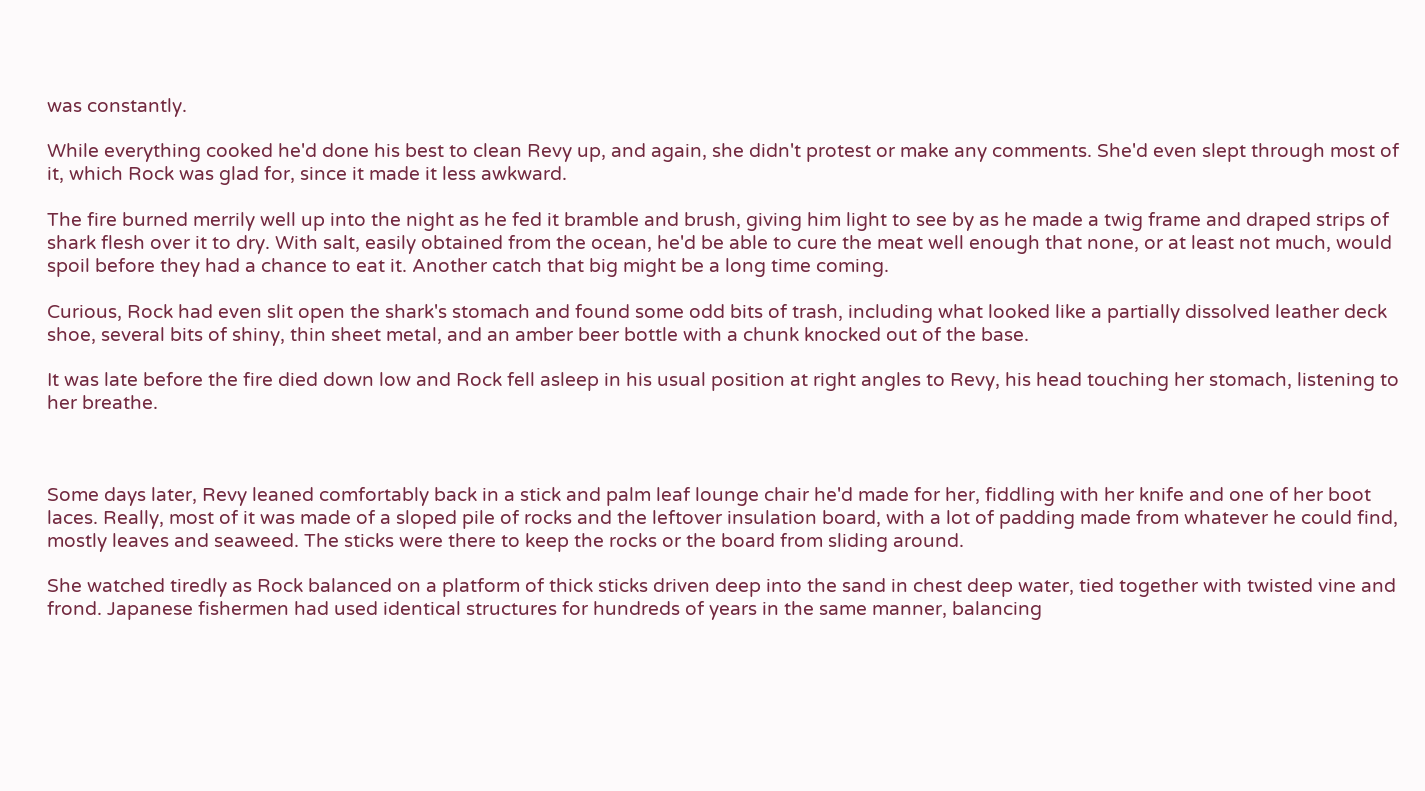was constantly.

While everything cooked he'd done his best to clean Revy up, and again, she didn't protest or make any comments. She'd even slept through most of it, which Rock was glad for, since it made it less awkward.

The fire burned merrily well up into the night as he fed it bramble and brush, giving him light to see by as he made a twig frame and draped strips of shark flesh over it to dry. With salt, easily obtained from the ocean, he'd be able to cure the meat well enough that none, or at least not much, would spoil before they had a chance to eat it. Another catch that big might be a long time coming.

Curious, Rock had even slit open the shark's stomach and found some odd bits of trash, including what looked like a partially dissolved leather deck shoe, several bits of shiny, thin sheet metal, and an amber beer bottle with a chunk knocked out of the base.

It was late before the fire died down low and Rock fell asleep in his usual position at right angles to Revy, his head touching her stomach, listening to her breathe.



Some days later, Revy leaned comfortably back in a stick and palm leaf lounge chair he'd made for her, fiddling with her knife and one of her boot laces. Really, most of it was made of a sloped pile of rocks and the leftover insulation board, with a lot of padding made from whatever he could find, mostly leaves and seaweed. The sticks were there to keep the rocks or the board from sliding around.

She watched tiredly as Rock balanced on a platform of thick sticks driven deep into the sand in chest deep water, tied together with twisted vine and frond. Japanese fishermen had used identical structures for hundreds of years in the same manner, balancing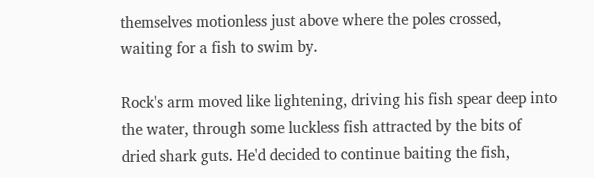themselves motionless just above where the poles crossed, waiting for a fish to swim by.

Rock's arm moved like lightening, driving his fish spear deep into the water, through some luckless fish attracted by the bits of dried shark guts. He'd decided to continue baiting the fish,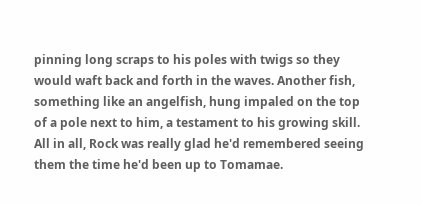pinning long scraps to his poles with twigs so they would waft back and forth in the waves. Another fish, something like an angelfish, hung impaled on the top of a pole next to him, a testament to his growing skill. All in all, Rock was really glad he'd remembered seeing them the time he'd been up to Tomamae.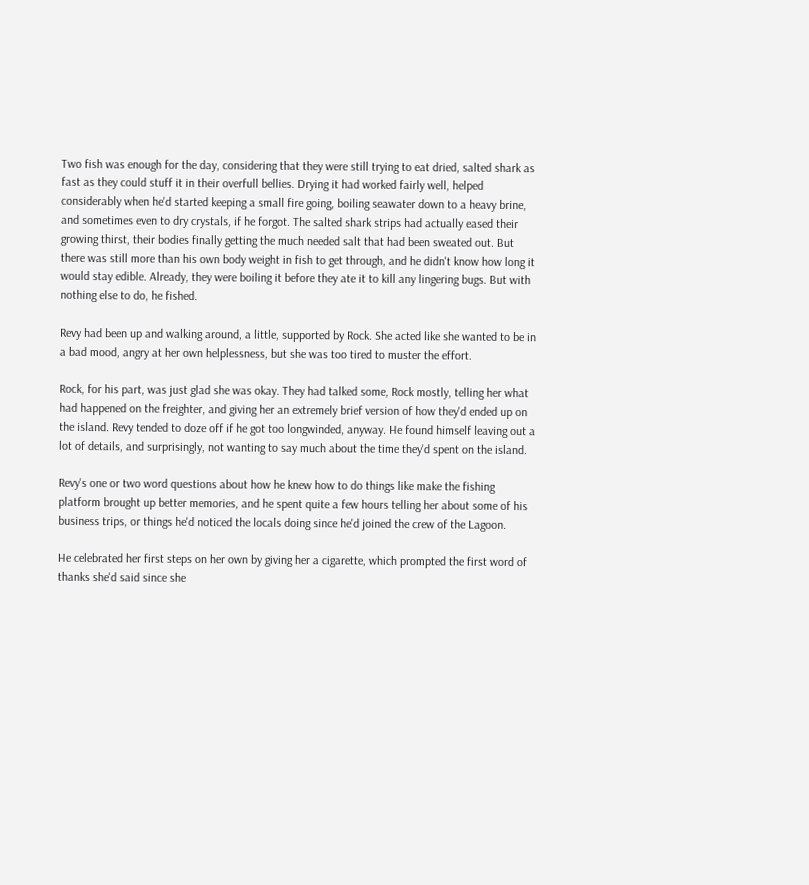Two fish was enough for the day, considering that they were still trying to eat dried, salted shark as fast as they could stuff it in their overfull bellies. Drying it had worked fairly well, helped considerably when he'd started keeping a small fire going, boiling seawater down to a heavy brine, and sometimes even to dry crystals, if he forgot. The salted shark strips had actually eased their growing thirst, their bodies finally getting the much needed salt that had been sweated out. But there was still more than his own body weight in fish to get through, and he didn't know how long it would stay edible. Already, they were boiling it before they ate it to kill any lingering bugs. But with nothing else to do, he fished.

Revy had been up and walking around, a little, supported by Rock. She acted like she wanted to be in a bad mood, angry at her own helplessness, but she was too tired to muster the effort.

Rock, for his part, was just glad she was okay. They had talked some, Rock mostly, telling her what had happened on the freighter, and giving her an extremely brief version of how they'd ended up on the island. Revy tended to doze off if he got too longwinded, anyway. He found himself leaving out a lot of details, and surprisingly, not wanting to say much about the time they'd spent on the island.

Revy's one or two word questions about how he knew how to do things like make the fishing platform brought up better memories, and he spent quite a few hours telling her about some of his business trips, or things he'd noticed the locals doing since he'd joined the crew of the Lagoon.

He celebrated her first steps on her own by giving her a cigarette, which prompted the first word of thanks she'd said since she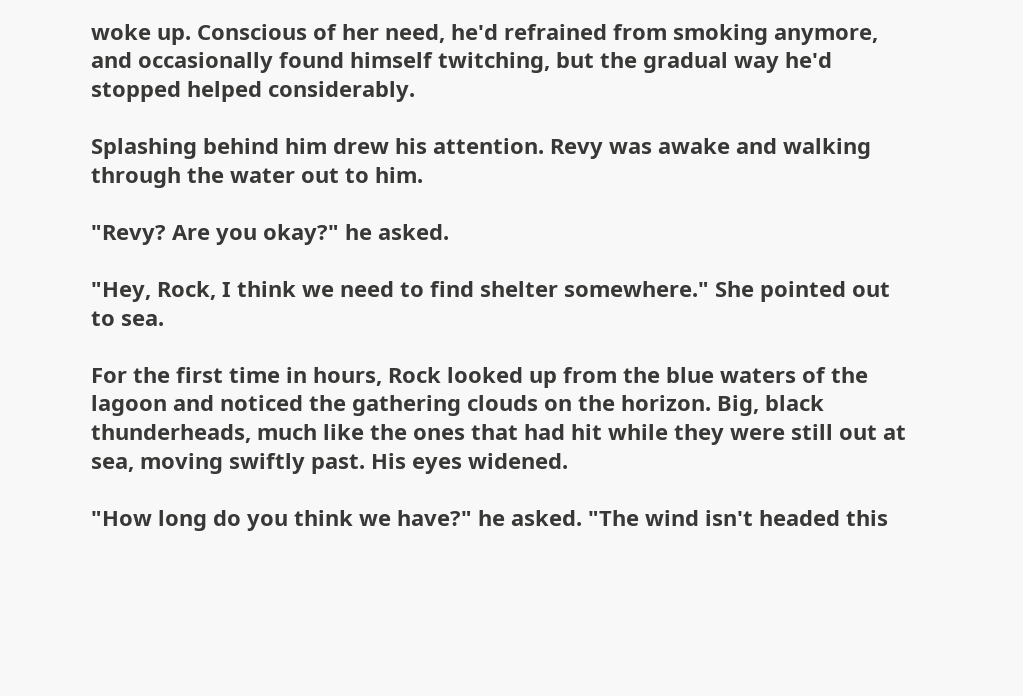woke up. Conscious of her need, he'd refrained from smoking anymore, and occasionally found himself twitching, but the gradual way he'd stopped helped considerably.

Splashing behind him drew his attention. Revy was awake and walking through the water out to him.

"Revy? Are you okay?" he asked.

"Hey, Rock, I think we need to find shelter somewhere." She pointed out to sea.

For the first time in hours, Rock looked up from the blue waters of the lagoon and noticed the gathering clouds on the horizon. Big, black thunderheads, much like the ones that had hit while they were still out at sea, moving swiftly past. His eyes widened.

"How long do you think we have?" he asked. "The wind isn't headed this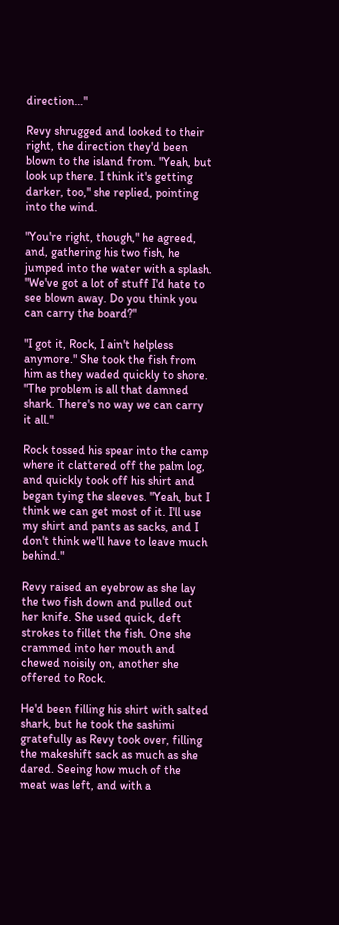direction…"

Revy shrugged and looked to their right, the direction they'd been blown to the island from. "Yeah, but look up there. I think it's getting darker, too," she replied, pointing into the wind.

"You're right, though," he agreed, and, gathering his two fish, he jumped into the water with a splash. "We've got a lot of stuff I'd hate to see blown away. Do you think you can carry the board?"

"I got it, Rock, I ain't helpless anymore." She took the fish from him as they waded quickly to shore. "The problem is all that damned shark. There's no way we can carry it all."

Rock tossed his spear into the camp where it clattered off the palm log, and quickly took off his shirt and began tying the sleeves. "Yeah, but I think we can get most of it. I'll use my shirt and pants as sacks, and I don't think we'll have to leave much behind."

Revy raised an eyebrow as she lay the two fish down and pulled out her knife. She used quick, deft strokes to fillet the fish. One she crammed into her mouth and chewed noisily on, another she offered to Rock.

He'd been filling his shirt with salted shark, but he took the sashimi gratefully as Revy took over, filling the makeshift sack as much as she dared. Seeing how much of the meat was left, and with a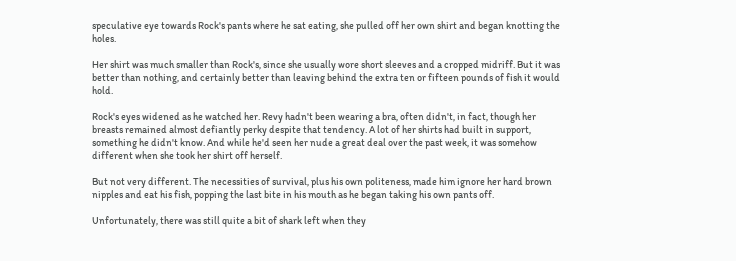speculative eye towards Rock's pants where he sat eating, she pulled off her own shirt and began knotting the holes.

Her shirt was much smaller than Rock's, since she usually wore short sleeves and a cropped midriff. But it was better than nothing, and certainly better than leaving behind the extra ten or fifteen pounds of fish it would hold.

Rock's eyes widened as he watched her. Revy hadn't been wearing a bra, often didn't, in fact, though her breasts remained almost defiantly perky despite that tendency. A lot of her shirts had built in support, something he didn't know. And while he'd seen her nude a great deal over the past week, it was somehow different when she took her shirt off herself.

But not very different. The necessities of survival, plus his own politeness, made him ignore her hard brown nipples and eat his fish, popping the last bite in his mouth as he began taking his own pants off.

Unfortunately, there was still quite a bit of shark left when they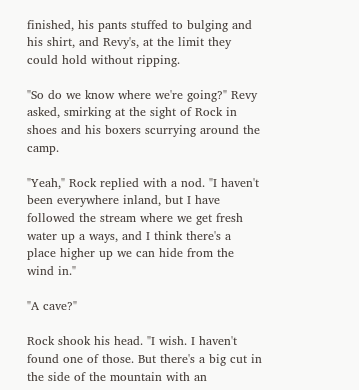finished, his pants stuffed to bulging and his shirt, and Revy's, at the limit they could hold without ripping.

"So do we know where we're going?" Revy asked, smirking at the sight of Rock in shoes and his boxers scurrying around the camp.

"Yeah," Rock replied with a nod. "I haven't been everywhere inland, but I have followed the stream where we get fresh water up a ways, and I think there's a place higher up we can hide from the wind in."

"A cave?"

Rock shook his head. "I wish. I haven't found one of those. But there's a big cut in the side of the mountain with an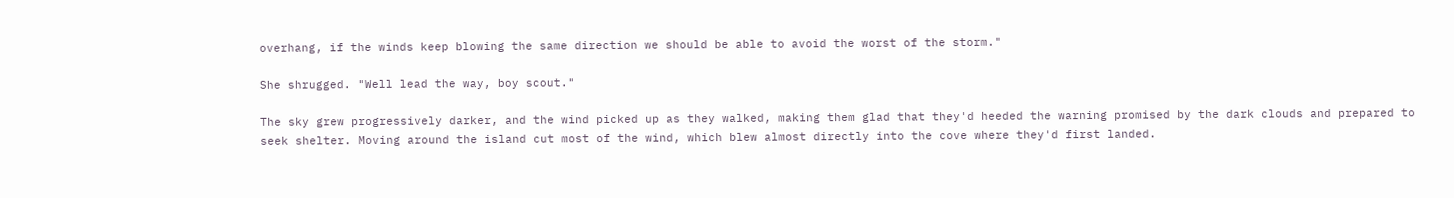overhang, if the winds keep blowing the same direction we should be able to avoid the worst of the storm."

She shrugged. "Well lead the way, boy scout."

The sky grew progressively darker, and the wind picked up as they walked, making them glad that they'd heeded the warning promised by the dark clouds and prepared to seek shelter. Moving around the island cut most of the wind, which blew almost directly into the cove where they'd first landed.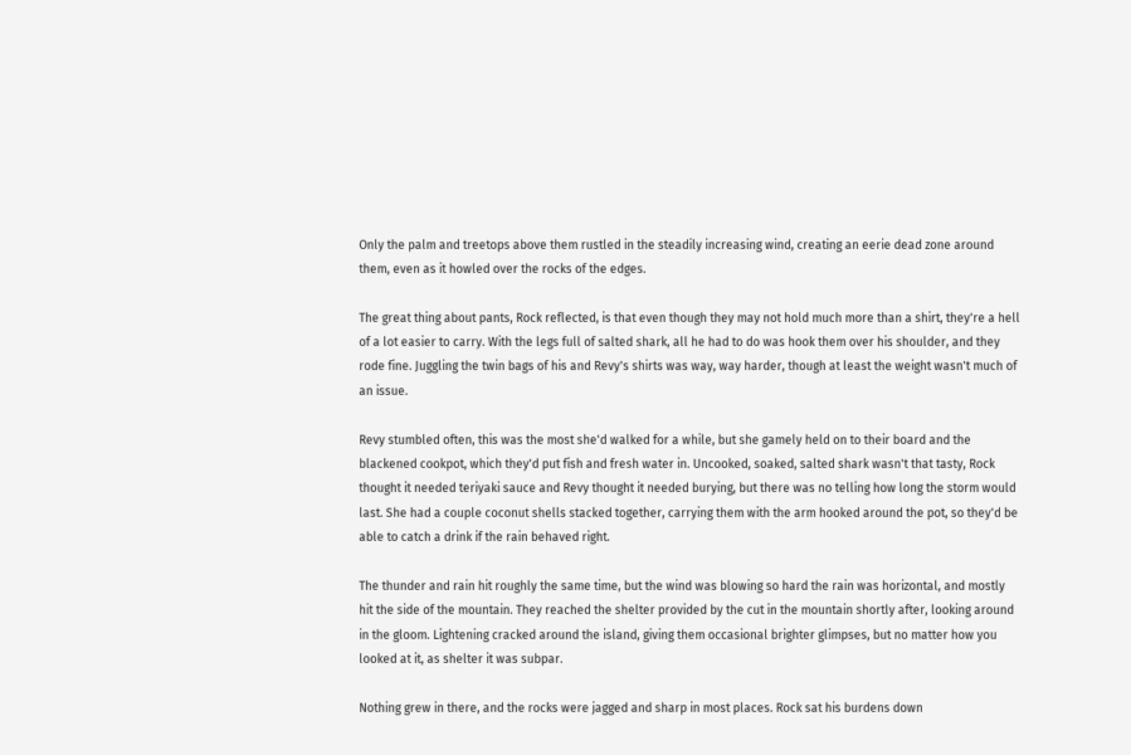Only the palm and treetops above them rustled in the steadily increasing wind, creating an eerie dead zone around them, even as it howled over the rocks of the edges.

The great thing about pants, Rock reflected, is that even though they may not hold much more than a shirt, they're a hell of a lot easier to carry. With the legs full of salted shark, all he had to do was hook them over his shoulder, and they rode fine. Juggling the twin bags of his and Revy's shirts was way, way harder, though at least the weight wasn't much of an issue.

Revy stumbled often, this was the most she'd walked for a while, but she gamely held on to their board and the blackened cookpot, which they'd put fish and fresh water in. Uncooked, soaked, salted shark wasn't that tasty, Rock thought it needed teriyaki sauce and Revy thought it needed burying, but there was no telling how long the storm would last. She had a couple coconut shells stacked together, carrying them with the arm hooked around the pot, so they'd be able to catch a drink if the rain behaved right.

The thunder and rain hit roughly the same time, but the wind was blowing so hard the rain was horizontal, and mostly hit the side of the mountain. They reached the shelter provided by the cut in the mountain shortly after, looking around in the gloom. Lightening cracked around the island, giving them occasional brighter glimpses, but no matter how you looked at it, as shelter it was subpar.

Nothing grew in there, and the rocks were jagged and sharp in most places. Rock sat his burdens down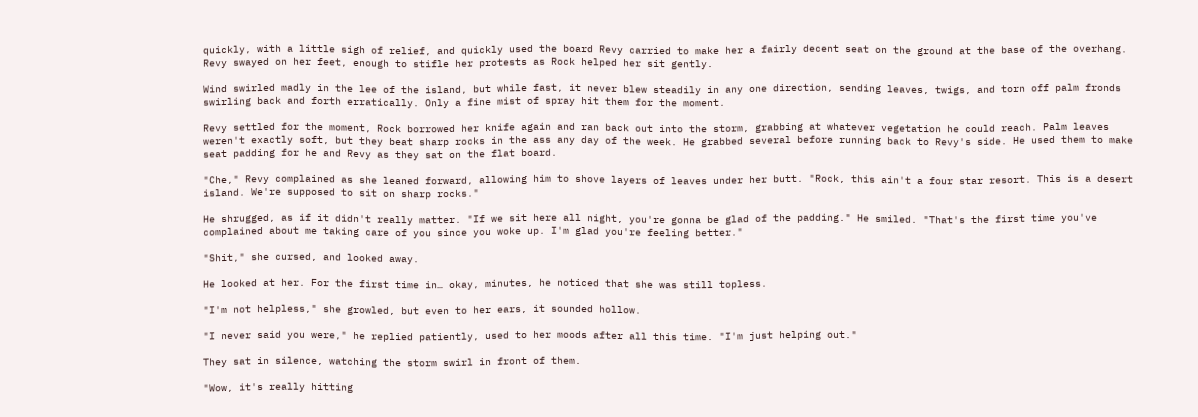quickly, with a little sigh of relief, and quickly used the board Revy carried to make her a fairly decent seat on the ground at the base of the overhang. Revy swayed on her feet, enough to stifle her protests as Rock helped her sit gently.

Wind swirled madly in the lee of the island, but while fast, it never blew steadily in any one direction, sending leaves, twigs, and torn off palm fronds swirling back and forth erratically. Only a fine mist of spray hit them for the moment.

Revy settled for the moment, Rock borrowed her knife again and ran back out into the storm, grabbing at whatever vegetation he could reach. Palm leaves weren't exactly soft, but they beat sharp rocks in the ass any day of the week. He grabbed several before running back to Revy's side. He used them to make seat padding for he and Revy as they sat on the flat board.

"Che," Revy complained as she leaned forward, allowing him to shove layers of leaves under her butt. "Rock, this ain't a four star resort. This is a desert island. We're supposed to sit on sharp rocks."

He shrugged, as if it didn't really matter. "If we sit here all night, you're gonna be glad of the padding." He smiled. "That's the first time you've complained about me taking care of you since you woke up. I'm glad you're feeling better."

"Shit," she cursed, and looked away.

He looked at her. For the first time in… okay, minutes, he noticed that she was still topless.

"I'm not helpless," she growled, but even to her ears, it sounded hollow.

"I never said you were," he replied patiently, used to her moods after all this time. "I'm just helping out."

They sat in silence, watching the storm swirl in front of them.

"Wow, it's really hitting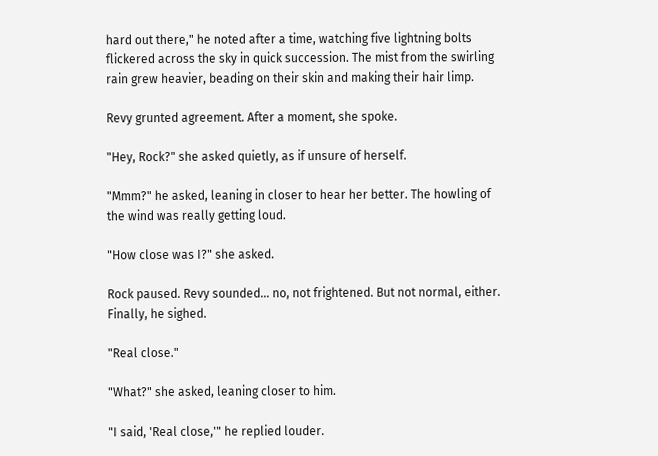hard out there," he noted after a time, watching five lightning bolts flickered across the sky in quick succession. The mist from the swirling rain grew heavier, beading on their skin and making their hair limp.

Revy grunted agreement. After a moment, she spoke.

"Hey, Rock?" she asked quietly, as if unsure of herself.

"Mmm?" he asked, leaning in closer to hear her better. The howling of the wind was really getting loud.

"How close was I?" she asked.

Rock paused. Revy sounded… no, not frightened. But not normal, either. Finally, he sighed.

"Real close."

"What?" she asked, leaning closer to him.

"I said, 'Real close,'" he replied louder.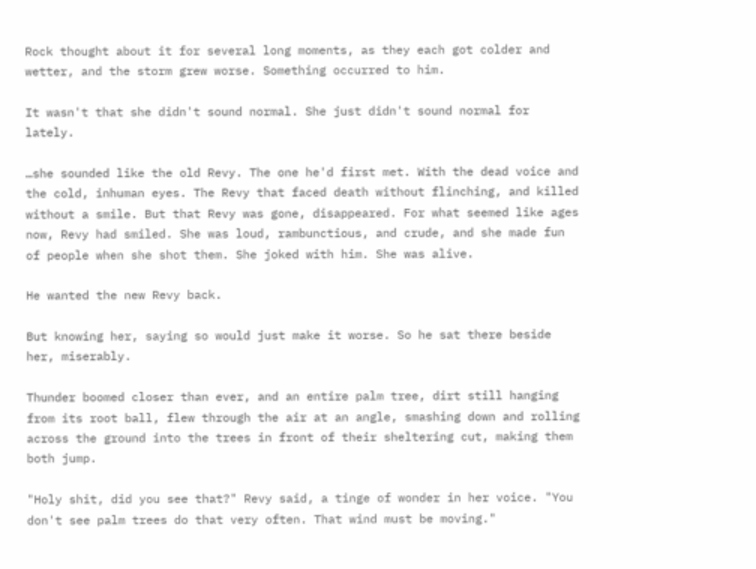Rock thought about it for several long moments, as they each got colder and wetter, and the storm grew worse. Something occurred to him.

It wasn't that she didn't sound normal. She just didn't sound normal for lately.

…she sounded like the old Revy. The one he'd first met. With the dead voice and the cold, inhuman eyes. The Revy that faced death without flinching, and killed without a smile. But that Revy was gone, disappeared. For what seemed like ages now, Revy had smiled. She was loud, rambunctious, and crude, and she made fun of people when she shot them. She joked with him. She was alive.

He wanted the new Revy back.

But knowing her, saying so would just make it worse. So he sat there beside her, miserably.

Thunder boomed closer than ever, and an entire palm tree, dirt still hanging from its root ball, flew through the air at an angle, smashing down and rolling across the ground into the trees in front of their sheltering cut, making them both jump.

"Holy shit, did you see that?" Revy said, a tinge of wonder in her voice. "You don't see palm trees do that very often. That wind must be moving."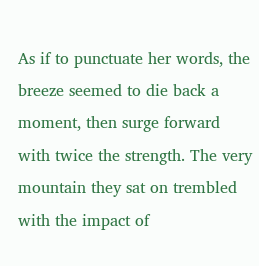As if to punctuate her words, the breeze seemed to die back a moment, then surge forward with twice the strength. The very mountain they sat on trembled with the impact of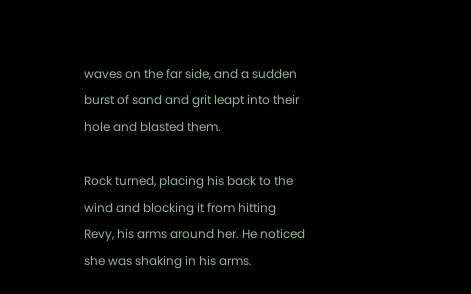waves on the far side, and a sudden burst of sand and grit leapt into their hole and blasted them.

Rock turned, placing his back to the wind and blocking it from hitting Revy, his arms around her. He noticed she was shaking in his arms.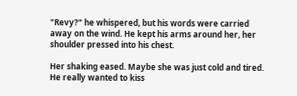"Revy?" he whispered, but his words were carried away on the wind. He kept his arms around her, her shoulder pressed into his chest.

Her shaking eased. Maybe she was just cold and tired. He really wanted to kiss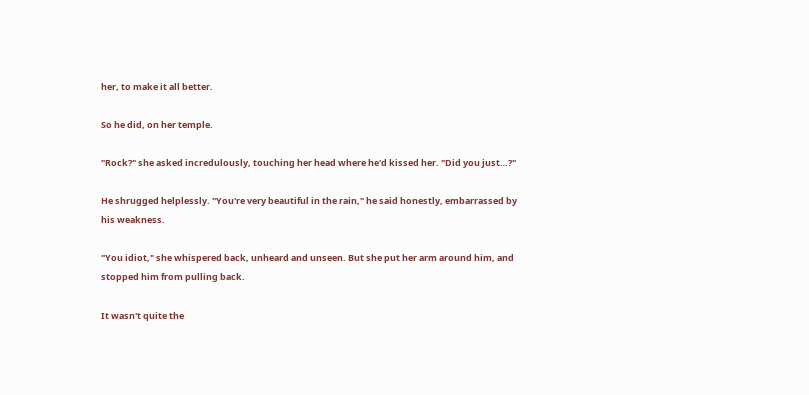her, to make it all better.

So he did, on her temple.

"Rock?" she asked incredulously, touching her head where he'd kissed her. "Did you just…?"

He shrugged helplessly. "You're very beautiful in the rain," he said honestly, embarrassed by his weakness.

"You idiot," she whispered back, unheard and unseen. But she put her arm around him, and stopped him from pulling back.

It wasn't quite the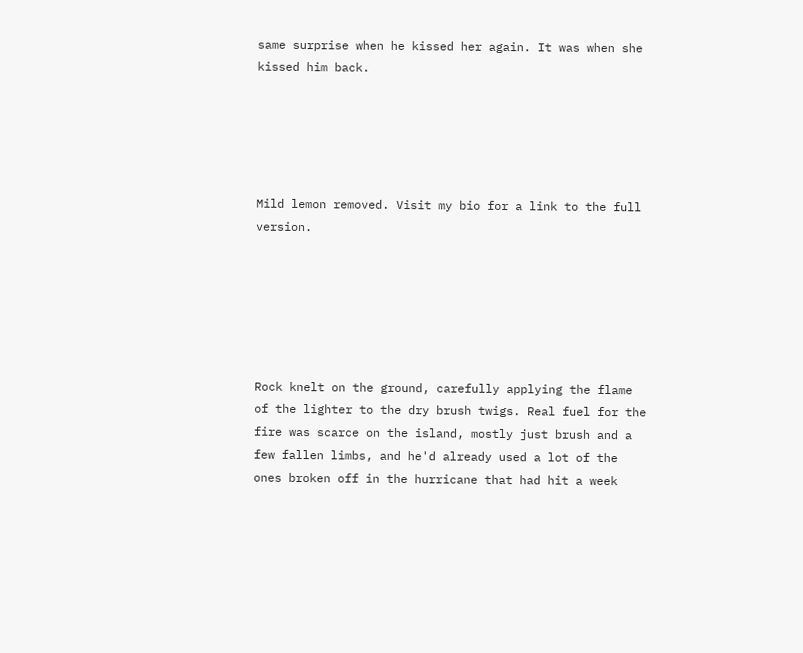same surprise when he kissed her again. It was when she kissed him back.





Mild lemon removed. Visit my bio for a link to the full version.






Rock knelt on the ground, carefully applying the flame of the lighter to the dry brush twigs. Real fuel for the fire was scarce on the island, mostly just brush and a few fallen limbs, and he'd already used a lot of the ones broken off in the hurricane that had hit a week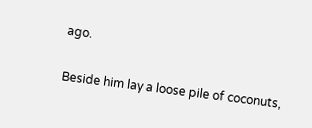ago.

Beside him lay a loose pile of coconuts,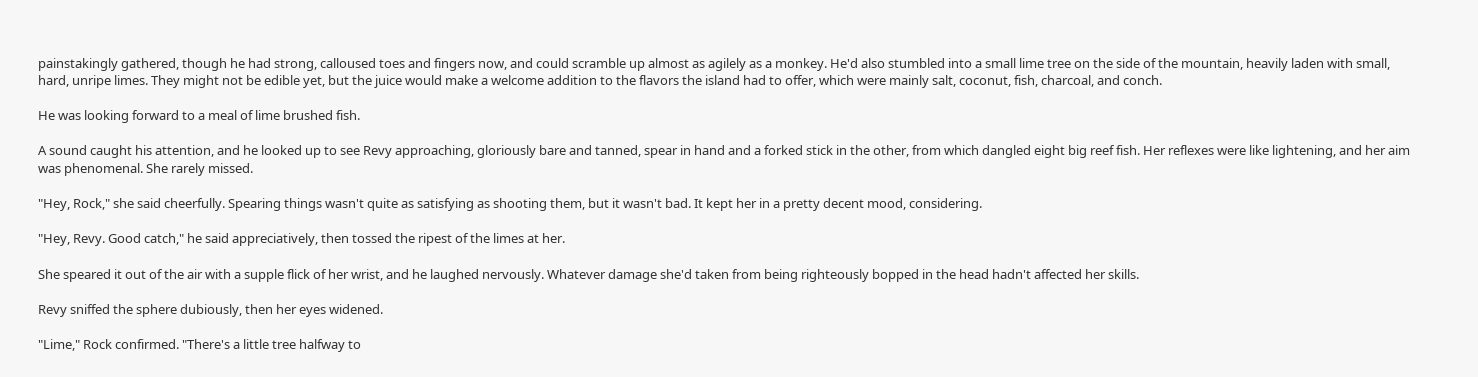painstakingly gathered, though he had strong, calloused toes and fingers now, and could scramble up almost as agilely as a monkey. He'd also stumbled into a small lime tree on the side of the mountain, heavily laden with small, hard, unripe limes. They might not be edible yet, but the juice would make a welcome addition to the flavors the island had to offer, which were mainly salt, coconut, fish, charcoal, and conch.

He was looking forward to a meal of lime brushed fish.

A sound caught his attention, and he looked up to see Revy approaching, gloriously bare and tanned, spear in hand and a forked stick in the other, from which dangled eight big reef fish. Her reflexes were like lightening, and her aim was phenomenal. She rarely missed.

"Hey, Rock," she said cheerfully. Spearing things wasn't quite as satisfying as shooting them, but it wasn't bad. It kept her in a pretty decent mood, considering.

"Hey, Revy. Good catch," he said appreciatively, then tossed the ripest of the limes at her.

She speared it out of the air with a supple flick of her wrist, and he laughed nervously. Whatever damage she'd taken from being righteously bopped in the head hadn't affected her skills.

Revy sniffed the sphere dubiously, then her eyes widened.

"Lime," Rock confirmed. "There's a little tree halfway to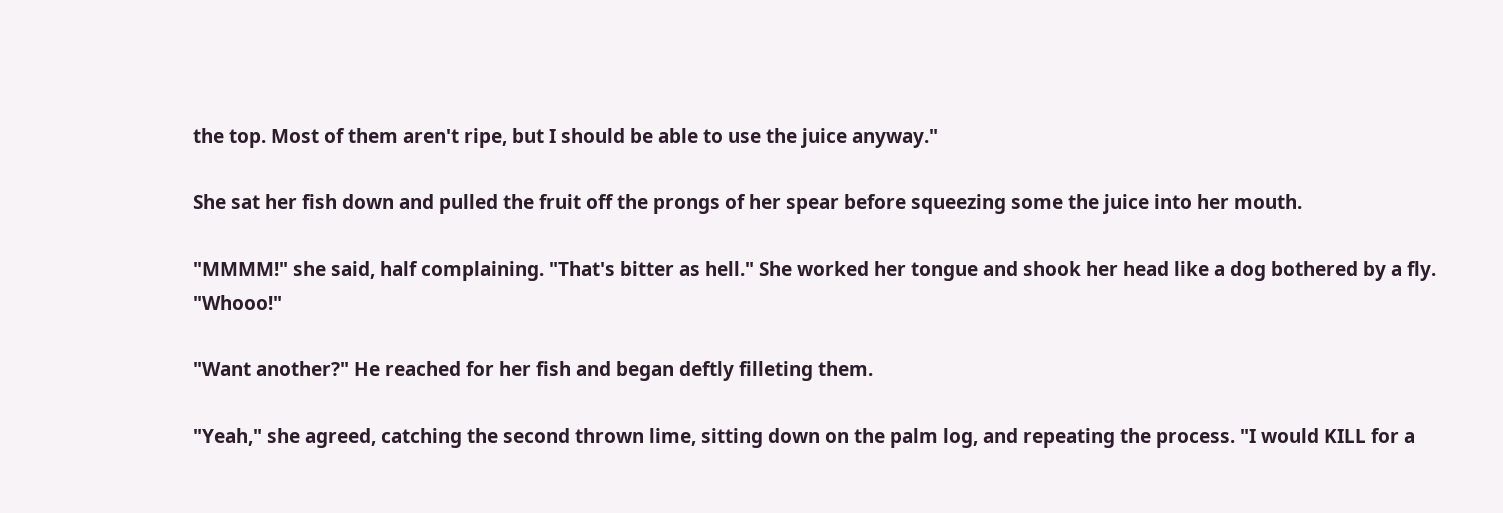the top. Most of them aren't ripe, but I should be able to use the juice anyway."

She sat her fish down and pulled the fruit off the prongs of her spear before squeezing some the juice into her mouth.

"MMMM!" she said, half complaining. "That's bitter as hell." She worked her tongue and shook her head like a dog bothered by a fly. "Whooo!"

"Want another?" He reached for her fish and began deftly filleting them.

"Yeah," she agreed, catching the second thrown lime, sitting down on the palm log, and repeating the process. "I would KILL for a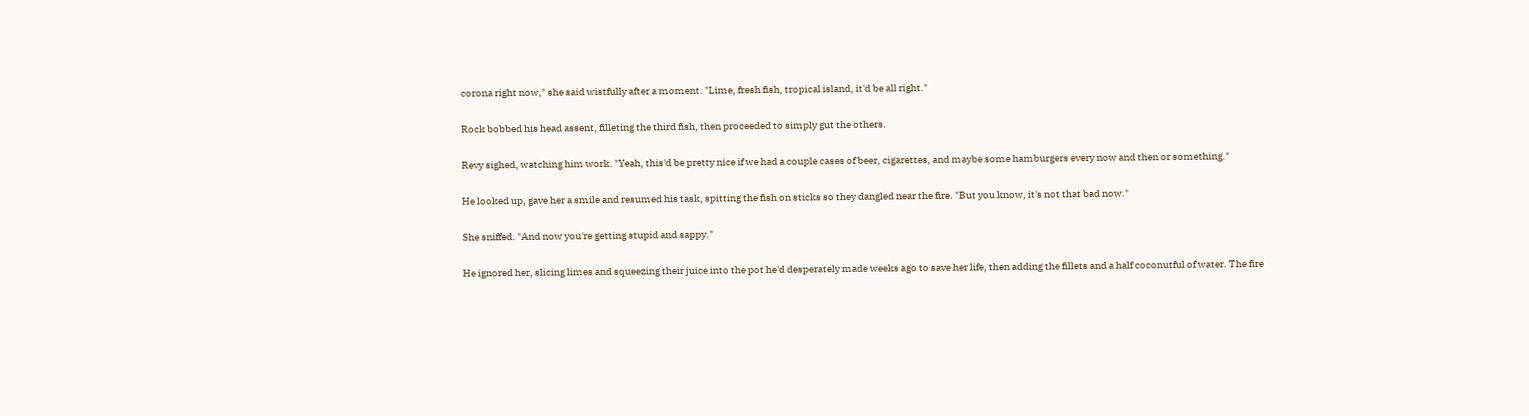corona right now," she said wistfully after a moment. "Lime, fresh fish, tropical island, it'd be all right."

Rock bobbed his head assent, filleting the third fish, then proceeded to simply gut the others.

Revy sighed, watching him work. "Yeah, this'd be pretty nice if we had a couple cases of beer, cigarettes, and maybe some hamburgers every now and then or something."

He looked up, gave her a smile and resumed his task, spitting the fish on sticks so they dangled near the fire. "But you know, it's not that bad now."

She sniffed. "And now you're getting stupid and sappy."

He ignored her, slicing limes and squeezing their juice into the pot he'd desperately made weeks ago to save her life, then adding the fillets and a half coconutful of water. The fire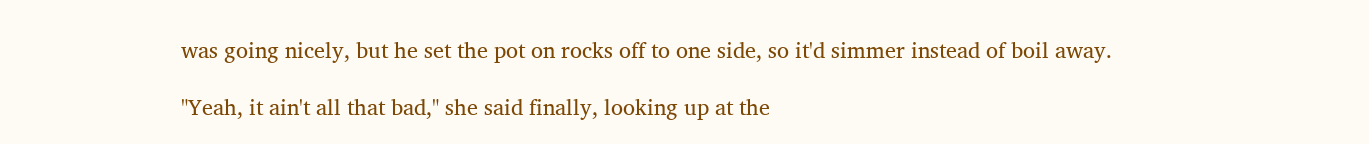was going nicely, but he set the pot on rocks off to one side, so it'd simmer instead of boil away.

"Yeah, it ain't all that bad," she said finally, looking up at the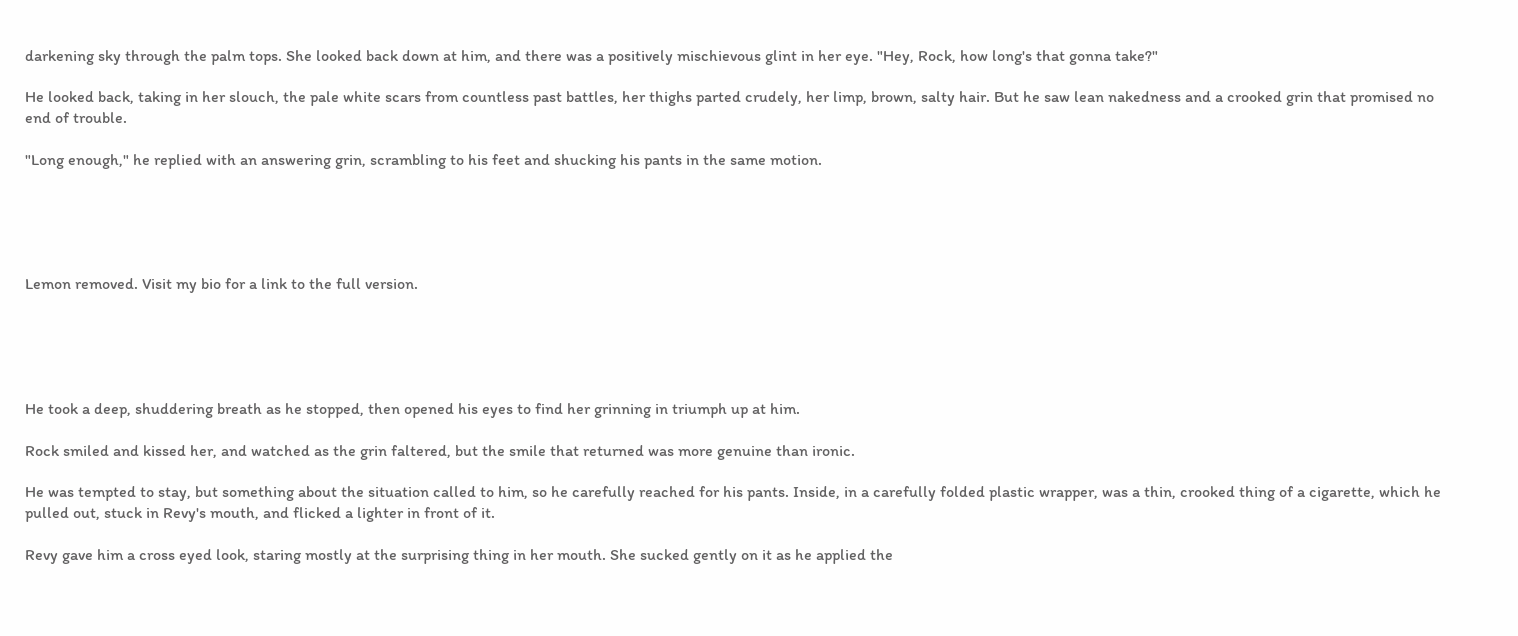darkening sky through the palm tops. She looked back down at him, and there was a positively mischievous glint in her eye. "Hey, Rock, how long's that gonna take?"

He looked back, taking in her slouch, the pale white scars from countless past battles, her thighs parted crudely, her limp, brown, salty hair. But he saw lean nakedness and a crooked grin that promised no end of trouble.

"Long enough," he replied with an answering grin, scrambling to his feet and shucking his pants in the same motion.





Lemon removed. Visit my bio for a link to the full version.





He took a deep, shuddering breath as he stopped, then opened his eyes to find her grinning in triumph up at him.

Rock smiled and kissed her, and watched as the grin faltered, but the smile that returned was more genuine than ironic.

He was tempted to stay, but something about the situation called to him, so he carefully reached for his pants. Inside, in a carefully folded plastic wrapper, was a thin, crooked thing of a cigarette, which he pulled out, stuck in Revy's mouth, and flicked a lighter in front of it.

Revy gave him a cross eyed look, staring mostly at the surprising thing in her mouth. She sucked gently on it as he applied the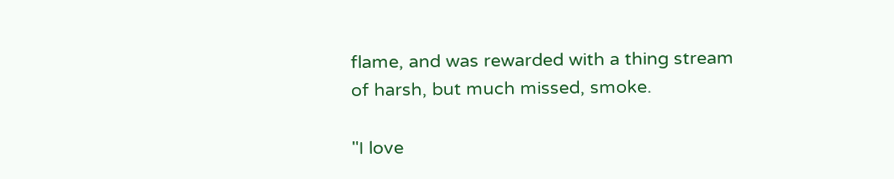flame, and was rewarded with a thing stream of harsh, but much missed, smoke.

"I love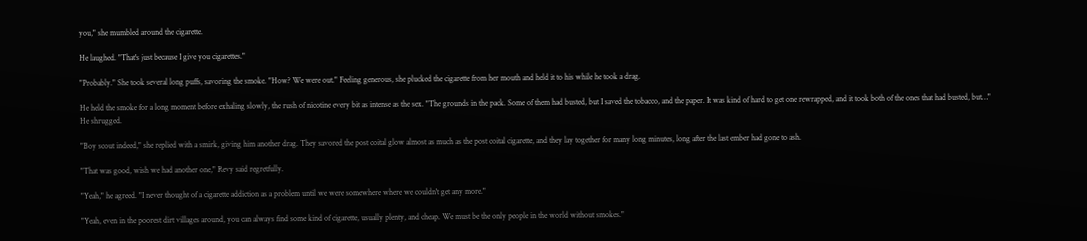you," she mumbled around the cigarette.

He laughed. "That's just because I give you cigarettes."

"Probably." She took several long puffs, savoring the smoke. "How? We were out." Feeling generous, she plucked the cigarette from her mouth and held it to his while he took a drag.

He held the smoke for a long moment before exhaling slowly, the rush of nicotine every bit as intense as the sex. "The grounds in the pack. Some of them had busted, but I saved the tobacco, and the paper. It was kind of hard to get one rewrapped, and it took both of the ones that had busted, but…" He shrugged.

"Boy scout indeed," she replied with a smirk, giving him another drag. They savored the post coital glow almost as much as the post coital cigarette, and they lay together for many long minutes, long after the last ember had gone to ash.

"That was good, wish we had another one," Revy said regretfully.

"Yeah," he agreed. "I never thought of a cigarette addiction as a problem until we were somewhere where we couldn't get any more."

"Yeah, even in the poorest dirt villages around, you can always find some kind of cigarette, usually plenty, and cheap. We must be the only people in the world without smokes."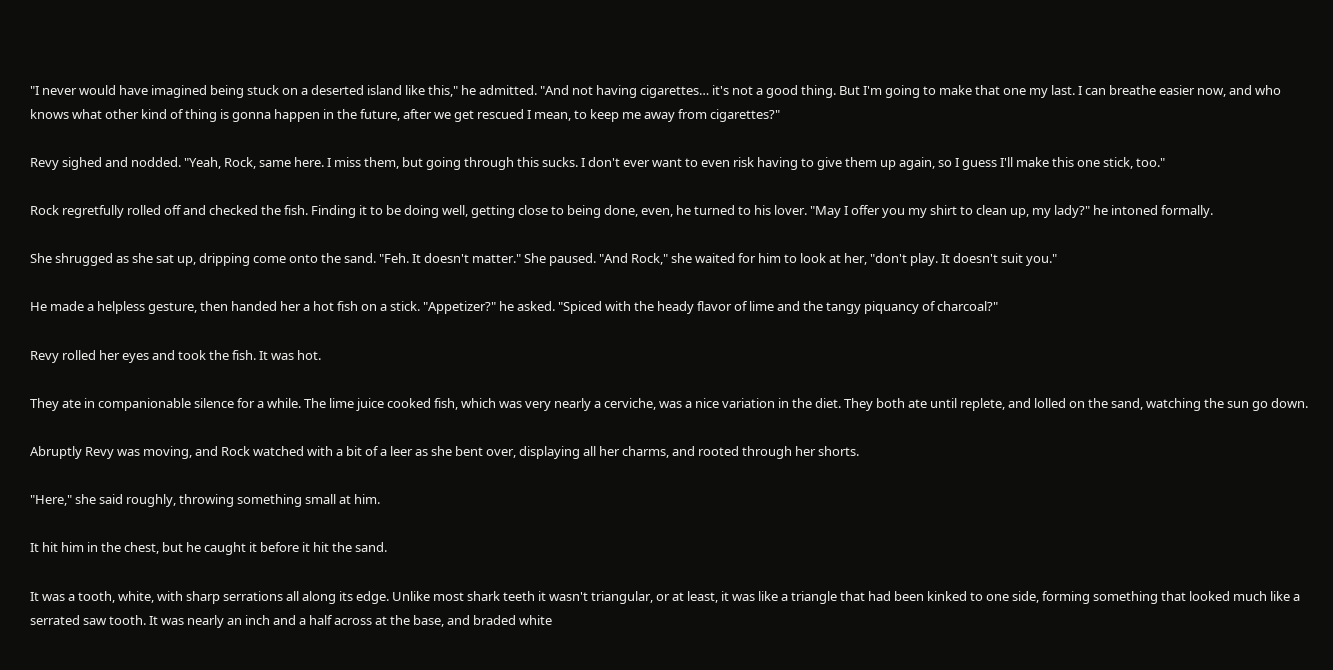"I never would have imagined being stuck on a deserted island like this," he admitted. "And not having cigarettes… it's not a good thing. But I'm going to make that one my last. I can breathe easier now, and who knows what other kind of thing is gonna happen in the future, after we get rescued I mean, to keep me away from cigarettes?"

Revy sighed and nodded. "Yeah, Rock, same here. I miss them, but going through this sucks. I don't ever want to even risk having to give them up again, so I guess I'll make this one stick, too."

Rock regretfully rolled off and checked the fish. Finding it to be doing well, getting close to being done, even, he turned to his lover. "May I offer you my shirt to clean up, my lady?" he intoned formally.

She shrugged as she sat up, dripping come onto the sand. "Feh. It doesn't matter." She paused. "And Rock," she waited for him to look at her, "don't play. It doesn't suit you."

He made a helpless gesture, then handed her a hot fish on a stick. "Appetizer?" he asked. "Spiced with the heady flavor of lime and the tangy piquancy of charcoal?"

Revy rolled her eyes and took the fish. It was hot.

They ate in companionable silence for a while. The lime juice cooked fish, which was very nearly a cerviche, was a nice variation in the diet. They both ate until replete, and lolled on the sand, watching the sun go down.

Abruptly Revy was moving, and Rock watched with a bit of a leer as she bent over, displaying all her charms, and rooted through her shorts.

"Here," she said roughly, throwing something small at him.

It hit him in the chest, but he caught it before it hit the sand.

It was a tooth, white, with sharp serrations all along its edge. Unlike most shark teeth it wasn't triangular, or at least, it was like a triangle that had been kinked to one side, forming something that looked much like a serrated saw tooth. It was nearly an inch and a half across at the base, and braded white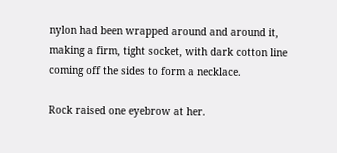nylon had been wrapped around and around it, making a firm, tight socket, with dark cotton line coming off the sides to form a necklace.

Rock raised one eyebrow at her.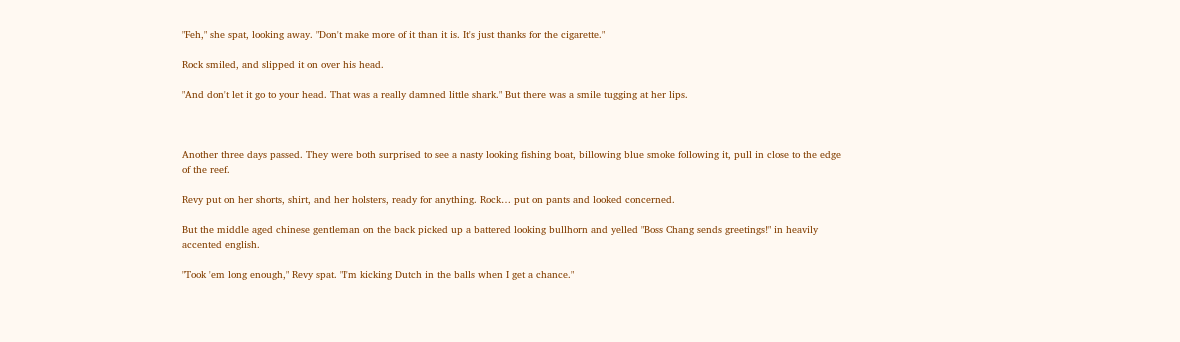"Feh," she spat, looking away. "Don't make more of it than it is. It's just thanks for the cigarette."

Rock smiled, and slipped it on over his head.

"And don't let it go to your head. That was a really damned little shark." But there was a smile tugging at her lips.



Another three days passed. They were both surprised to see a nasty looking fishing boat, billowing blue smoke following it, pull in close to the edge of the reef.

Revy put on her shorts, shirt, and her holsters, ready for anything. Rock… put on pants and looked concerned.

But the middle aged chinese gentleman on the back picked up a battered looking bullhorn and yelled "Boss Chang sends greetings!" in heavily accented english.

"Took 'em long enough," Revy spat. "I'm kicking Dutch in the balls when I get a chance."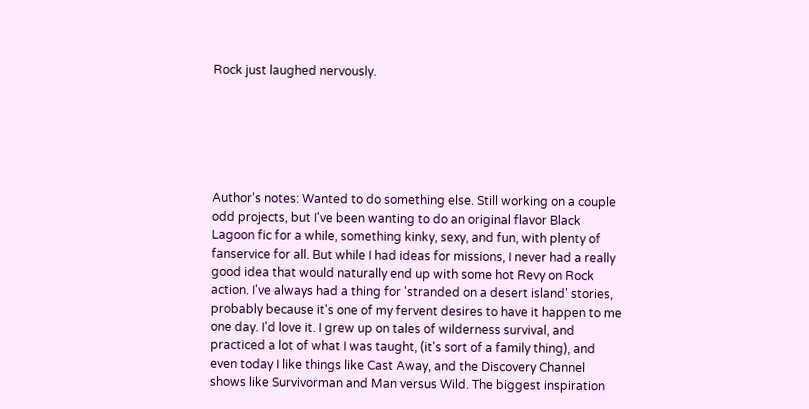Rock just laughed nervously.






Author's notes: Wanted to do something else. Still working on a couple odd projects, but I've been wanting to do an original flavor Black Lagoon fic for a while, something kinky, sexy, and fun, with plenty of fanservice for all. But while I had ideas for missions, I never had a really good idea that would naturally end up with some hot Revy on Rock action. I've always had a thing for 'stranded on a desert island' stories, probably because it's one of my fervent desires to have it happen to me one day. I'd love it. I grew up on tales of wilderness survival, and practiced a lot of what I was taught, (it's sort of a family thing), and even today I like things like Cast Away, and the Discovery Channel shows like Survivorman and Man versus Wild. The biggest inspiration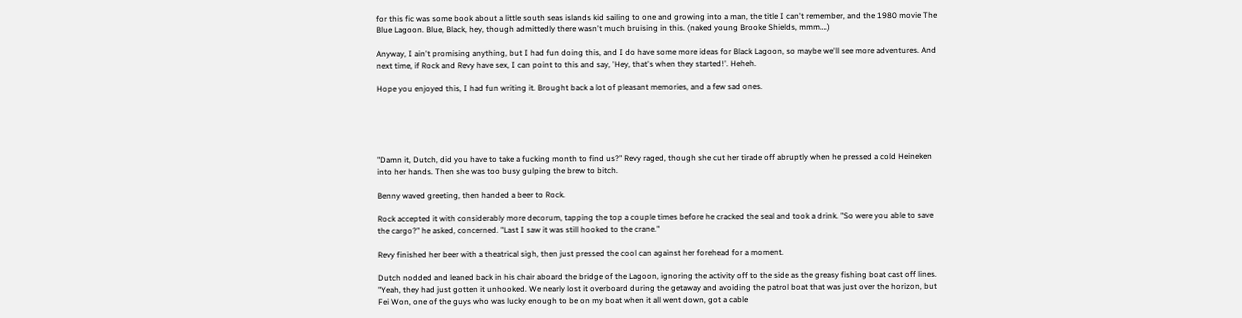for this fic was some book about a little south seas islands kid sailing to one and growing into a man, the title I can't remember, and the 1980 movie The Blue Lagoon. Blue, Black, hey, though admittedly there wasn't much bruising in this. (naked young Brooke Shields, mmm….)

Anyway, I ain't promising anything, but I had fun doing this, and I do have some more ideas for Black Lagoon, so maybe we'll see more adventures. And next time, if Rock and Revy have sex, I can point to this and say, 'Hey, that's when they started!'. Heheh.

Hope you enjoyed this, I had fun writing it. Brought back a lot of pleasant memories, and a few sad ones.





"Damn it, Dutch, did you have to take a fucking month to find us?" Revy raged, though she cut her tirade off abruptly when he pressed a cold Heineken into her hands. Then she was too busy gulping the brew to bitch.

Benny waved greeting, then handed a beer to Rock.

Rock accepted it with considerably more decorum, tapping the top a couple times before he cracked the seal and took a drink. "So were you able to save the cargo?" he asked, concerned. "Last I saw it was still hooked to the crane."

Revy finished her beer with a theatrical sigh, then just pressed the cool can against her forehead for a moment.

Dutch nodded and leaned back in his chair aboard the bridge of the Lagoon, ignoring the activity off to the side as the greasy fishing boat cast off lines. "Yeah, they had just gotten it unhooked. We nearly lost it overboard during the getaway and avoiding the patrol boat that was just over the horizon, but Fei Won, one of the guys who was lucky enough to be on my boat when it all went down, got a cable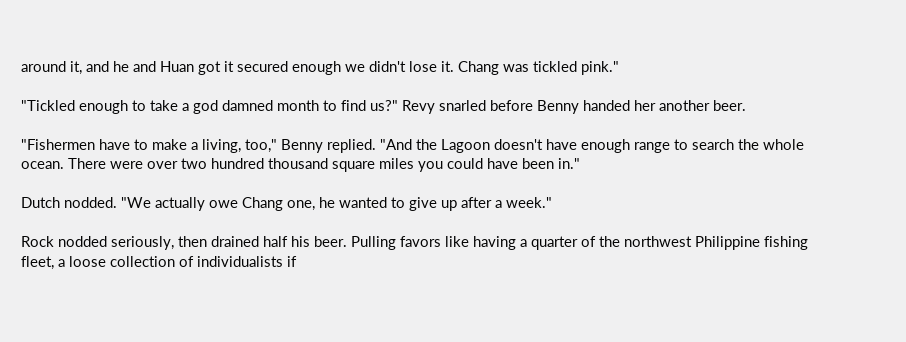around it, and he and Huan got it secured enough we didn't lose it. Chang was tickled pink."

"Tickled enough to take a god damned month to find us?" Revy snarled before Benny handed her another beer.

"Fishermen have to make a living, too," Benny replied. "And the Lagoon doesn't have enough range to search the whole ocean. There were over two hundred thousand square miles you could have been in."

Dutch nodded. "We actually owe Chang one, he wanted to give up after a week."

Rock nodded seriously, then drained half his beer. Pulling favors like having a quarter of the northwest Philippine fishing fleet, a loose collection of individualists if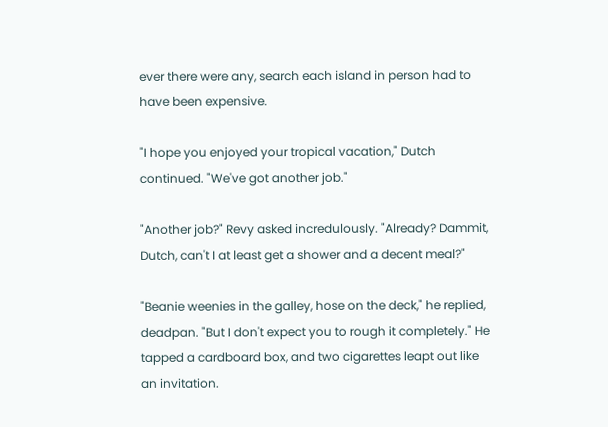ever there were any, search each island in person had to have been expensive.

"I hope you enjoyed your tropical vacation," Dutch continued. "We've got another job."

"Another job?" Revy asked incredulously. "Already? Dammit, Dutch, can't I at least get a shower and a decent meal?"

"Beanie weenies in the galley, hose on the deck," he replied, deadpan. "But I don't expect you to rough it completely." He tapped a cardboard box, and two cigarettes leapt out like an invitation.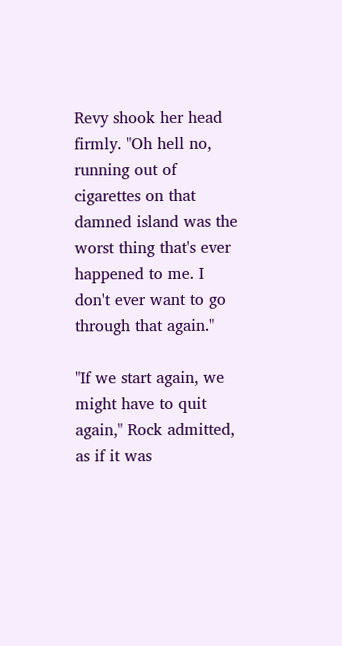Revy shook her head firmly. "Oh hell no, running out of cigarettes on that damned island was the worst thing that's ever happened to me. I don't ever want to go through that again."

"If we start again, we might have to quit again," Rock admitted, as if it was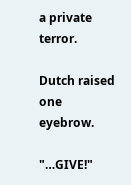a private terror.

Dutch raised one eyebrow.

"…GIVE!"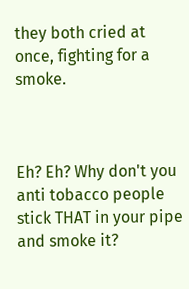they both cried at once, fighting for a smoke.



Eh? Eh? Why don't you anti tobacco people stick THAT in your pipe and smoke it?